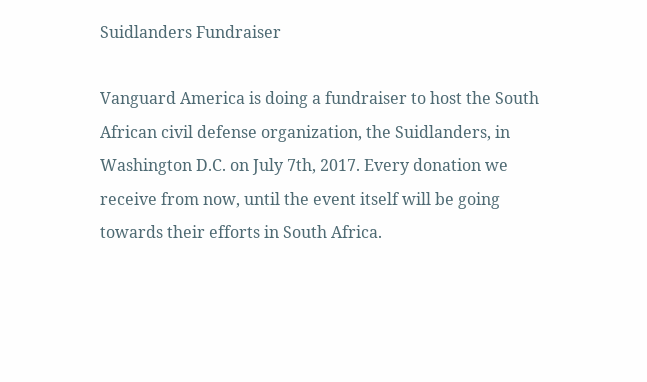Suidlanders Fundraiser

Vanguard America is doing a fundraiser to host the South African civil defense organization, the Suidlanders, in Washington D.C. on July 7th, 2017. Every donation we receive from now, until the event itself will be going towards their efforts in South Africa.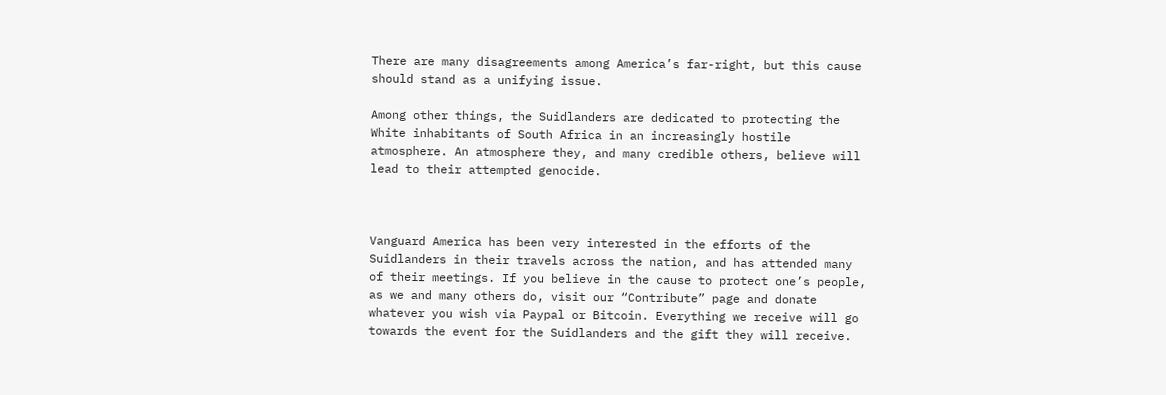There are many disagreements among America’s far-right, but this cause should stand as a unifying issue.

Among other things, the Suidlanders are dedicated to protecting the White inhabitants of South Africa in an increasingly hostile atmosphere. An atmosphere they, and many credible others, believe will lead to their attempted genocide.



Vanguard America has been very interested in the efforts of the Suidlanders in their travels across the nation, and has attended many of their meetings. If you believe in the cause to protect one’s people, as we and many others do, visit our “Contribute” page and donate whatever you wish via Paypal or Bitcoin. Everything we receive will go towards the event for the Suidlanders and the gift they will receive.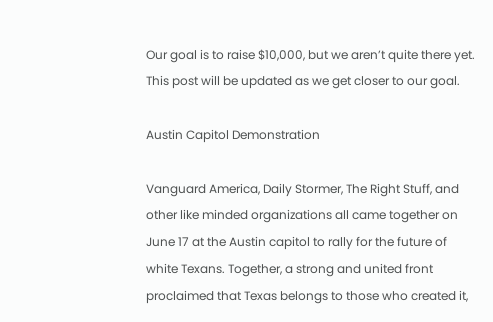Our goal is to raise $10,000, but we aren’t quite there yet. This post will be updated as we get closer to our goal.

Austin Capitol Demonstration

Vanguard America, Daily Stormer, The Right Stuff, and other like minded organizations all came together on June 17 at the Austin capitol to rally for the future of white Texans. Together, a strong and united front proclaimed that Texas belongs to those who created it,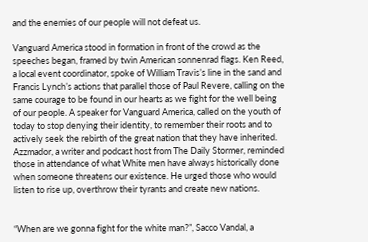and the enemies of our people will not defeat us.

Vanguard America stood in formation in front of the crowd as the speeches began, framed by twin American sonnenrad flags. Ken Reed, a local event coordinator, spoke of William Travis’s line in the sand and Francis Lynch’s actions that parallel those of Paul Revere, calling on the same courage to be found in our hearts as we fight for the well being of our people. A speaker for Vanguard America, called on the youth of today to stop denying their identity, to remember their roots and to actively seek the rebirth of the great nation that they have inherited. Azzmador, a writer and podcast host from The Daily Stormer, reminded those in attendance of what White men have always historically done when someone threatens our existence. He urged those who would listen to rise up, overthrow their tyrants and create new nations.


“When are we gonna fight for the white man?”, Sacco Vandal, a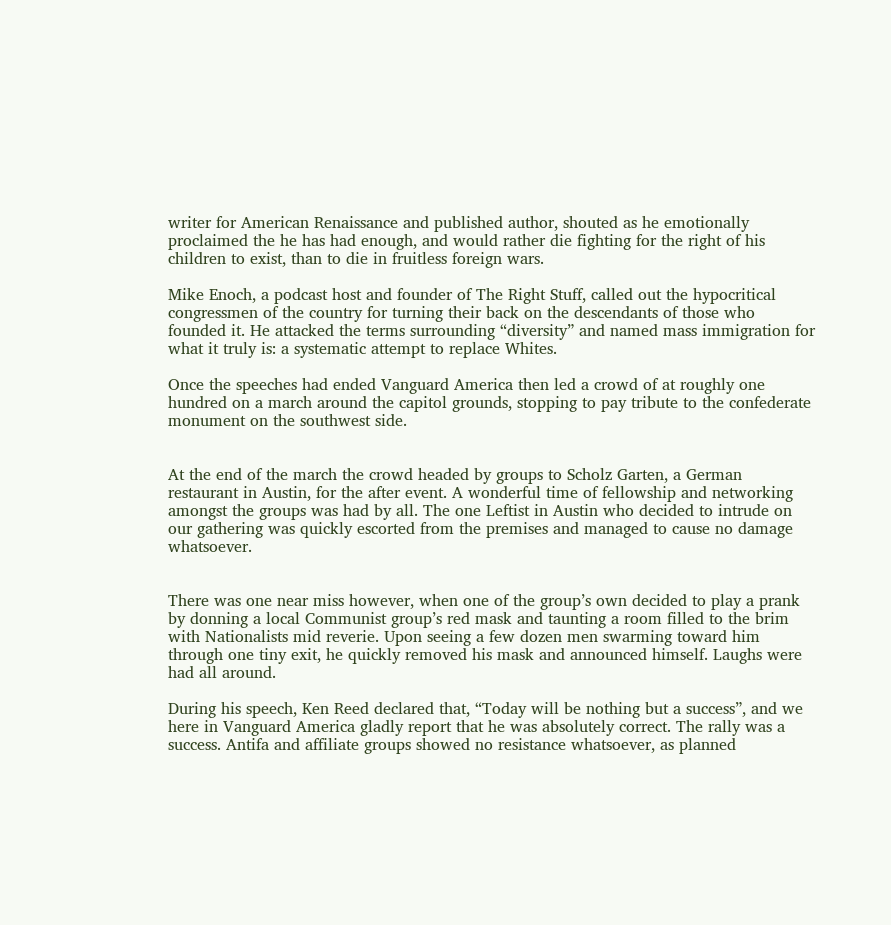writer for American Renaissance and published author, shouted as he emotionally proclaimed the he has had enough, and would rather die fighting for the right of his children to exist, than to die in fruitless foreign wars.

Mike Enoch, a podcast host and founder of The Right Stuff, called out the hypocritical congressmen of the country for turning their back on the descendants of those who founded it. He attacked the terms surrounding “diversity” and named mass immigration for what it truly is: a systematic attempt to replace Whites.

Once the speeches had ended Vanguard America then led a crowd of at roughly one hundred on a march around the capitol grounds, stopping to pay tribute to the confederate monument on the southwest side.


At the end of the march the crowd headed by groups to Scholz Garten, a German restaurant in Austin, for the after event. A wonderful time of fellowship and networking amongst the groups was had by all. The one Leftist in Austin who decided to intrude on our gathering was quickly escorted from the premises and managed to cause no damage whatsoever.


There was one near miss however, when one of the group’s own decided to play a prank by donning a local Communist group’s red mask and taunting a room filled to the brim with Nationalists mid reverie. Upon seeing a few dozen men swarming toward him through one tiny exit, he quickly removed his mask and announced himself. Laughs were had all around.

During his speech, Ken Reed declared that, “Today will be nothing but a success”, and we here in Vanguard America gladly report that he was absolutely correct. The rally was a success. Antifa and affiliate groups showed no resistance whatsoever, as planned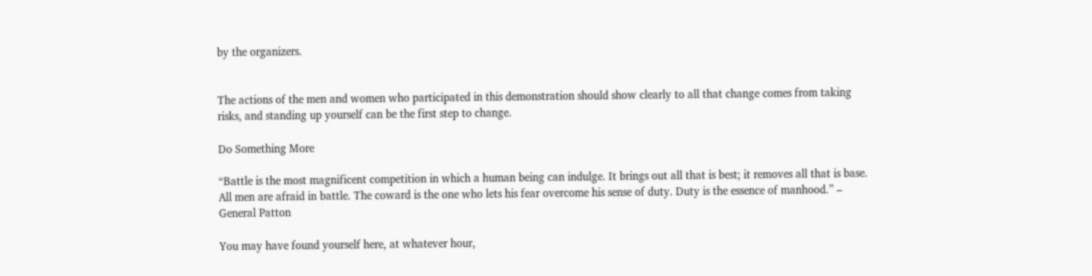by the organizers.


The actions of the men and women who participated in this demonstration should show clearly to all that change comes from taking risks, and standing up yourself can be the first step to change.

Do Something More

“Battle is the most magnificent competition in which a human being can indulge. It brings out all that is best; it removes all that is base. All men are afraid in battle. The coward is the one who lets his fear overcome his sense of duty. Duty is the essence of manhood.” – General Patton

You may have found yourself here, at whatever hour,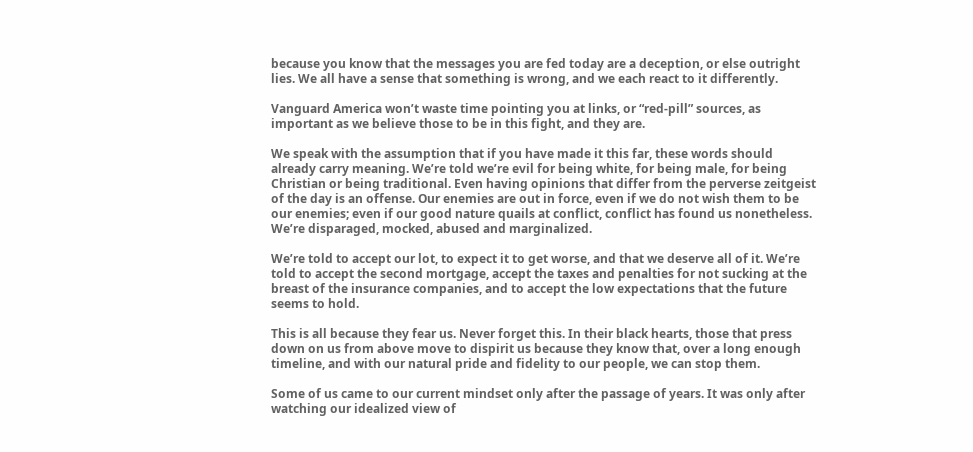because you know that the messages you are fed today are a deception, or else outright lies. We all have a sense that something is wrong, and we each react to it differently.

Vanguard America won’t waste time pointing you at links, or “red-pill” sources, as important as we believe those to be in this fight, and they are.

We speak with the assumption that if you have made it this far, these words should already carry meaning. We’re told we’re evil for being white, for being male, for being Christian or being traditional. Even having opinions that differ from the perverse zeitgeist of the day is an offense. Our enemies are out in force, even if we do not wish them to be our enemies; even if our good nature quails at conflict, conflict has found us nonetheless. We’re disparaged, mocked, abused and marginalized.

We’re told to accept our lot, to expect it to get worse, and that we deserve all of it. We’re told to accept the second mortgage, accept the taxes and penalties for not sucking at the breast of the insurance companies, and to accept the low expectations that the future seems to hold.

This is all because they fear us. Never forget this. In their black hearts, those that press down on us from above move to dispirit us because they know that, over a long enough timeline, and with our natural pride and fidelity to our people, we can stop them.

Some of us came to our current mindset only after the passage of years. It was only after watching our idealized view of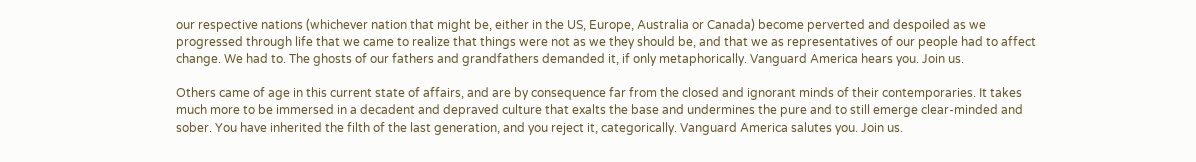our respective nations (whichever nation that might be, either in the US, Europe, Australia or Canada) become perverted and despoiled as we progressed through life that we came to realize that things were not as we they should be, and that we as representatives of our people had to affect change. We had to. The ghosts of our fathers and grandfathers demanded it, if only metaphorically. Vanguard America hears you. Join us.

Others came of age in this current state of affairs, and are by consequence far from the closed and ignorant minds of their contemporaries. It takes much more to be immersed in a decadent and depraved culture that exalts the base and undermines the pure and to still emerge clear-minded and sober. You have inherited the filth of the last generation, and you reject it, categorically. Vanguard America salutes you. Join us.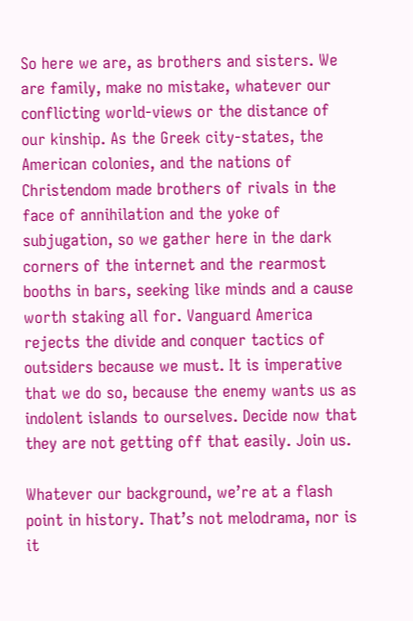So here we are, as brothers and sisters. We are family, make no mistake, whatever our conflicting world-views or the distance of our kinship. As the Greek city-states, the American colonies, and the nations of Christendom made brothers of rivals in the face of annihilation and the yoke of subjugation, so we gather here in the dark corners of the internet and the rearmost booths in bars, seeking like minds and a cause worth staking all for. Vanguard America rejects the divide and conquer tactics of outsiders because we must. It is imperative that we do so, because the enemy wants us as indolent islands to ourselves. Decide now that they are not getting off that easily. Join us.

Whatever our background, we’re at a flash point in history. That’s not melodrama, nor is it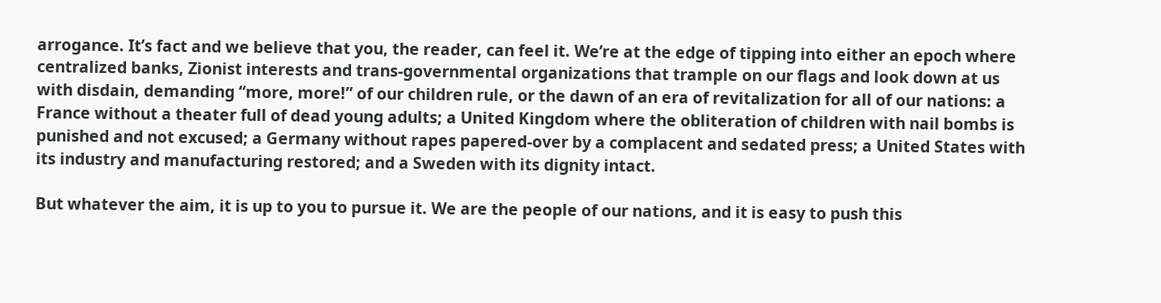arrogance. It’s fact and we believe that you, the reader, can feel it. We’re at the edge of tipping into either an epoch where centralized banks, Zionist interests and trans-governmental organizations that trample on our flags and look down at us with disdain, demanding “more, more!” of our children rule, or the dawn of an era of revitalization for all of our nations: a France without a theater full of dead young adults; a United Kingdom where the obliteration of children with nail bombs is punished and not excused; a Germany without rapes papered-over by a complacent and sedated press; a United States with its industry and manufacturing restored; and a Sweden with its dignity intact.

But whatever the aim, it is up to you to pursue it. We are the people of our nations, and it is easy to push this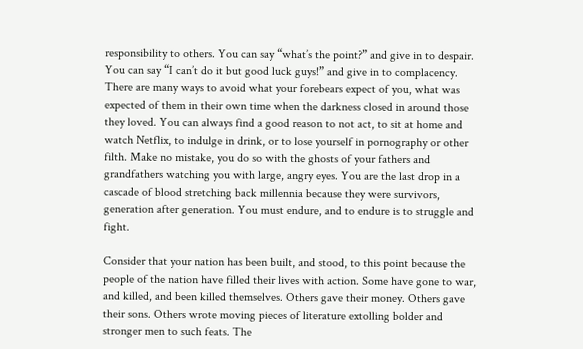responsibility to others. You can say “what’s the point?” and give in to despair. You can say “I can’t do it but good luck guys!” and give in to complacency. There are many ways to avoid what your forebears expect of you, what was expected of them in their own time when the darkness closed in around those they loved. You can always find a good reason to not act, to sit at home and watch Netflix, to indulge in drink, or to lose yourself in pornography or other filth. Make no mistake, you do so with the ghosts of your fathers and grandfathers watching you with large, angry eyes. You are the last drop in a cascade of blood stretching back millennia because they were survivors, generation after generation. You must endure, and to endure is to struggle and fight.

Consider that your nation has been built, and stood, to this point because the people of the nation have filled their lives with action. Some have gone to war, and killed, and been killed themselves. Others gave their money. Others gave their sons. Others wrote moving pieces of literature extolling bolder and stronger men to such feats. The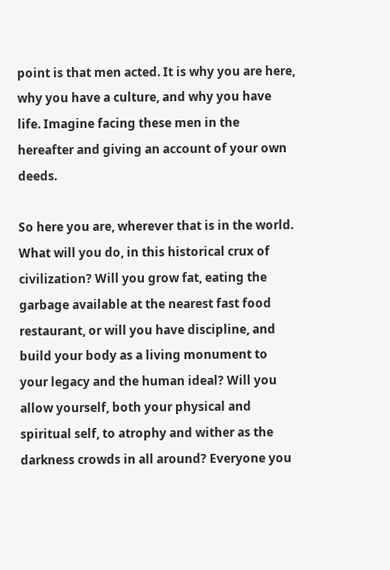point is that men acted. It is why you are here, why you have a culture, and why you have life. Imagine facing these men in the hereafter and giving an account of your own deeds.

So here you are, wherever that is in the world. What will you do, in this historical crux of civilization? Will you grow fat, eating the garbage available at the nearest fast food restaurant, or will you have discipline, and build your body as a living monument to your legacy and the human ideal? Will you allow yourself, both your physical and spiritual self, to atrophy and wither as the darkness crowds in all around? Everyone you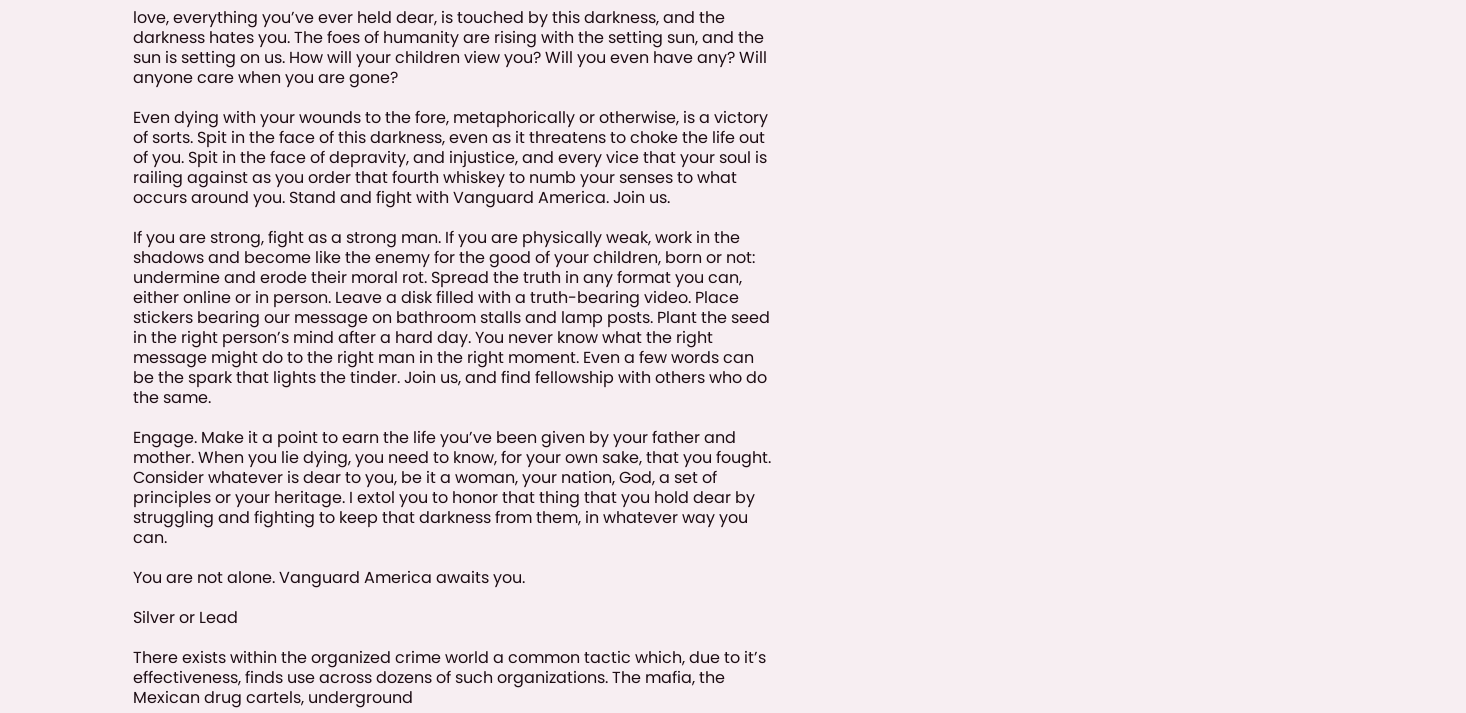love, everything you’ve ever held dear, is touched by this darkness, and the darkness hates you. The foes of humanity are rising with the setting sun, and the sun is setting on us. How will your children view you? Will you even have any? Will anyone care when you are gone?

Even dying with your wounds to the fore, metaphorically or otherwise, is a victory of sorts. Spit in the face of this darkness, even as it threatens to choke the life out of you. Spit in the face of depravity, and injustice, and every vice that your soul is railing against as you order that fourth whiskey to numb your senses to what occurs around you. Stand and fight with Vanguard America. Join us.

If you are strong, fight as a strong man. If you are physically weak, work in the shadows and become like the enemy for the good of your children, born or not: undermine and erode their moral rot. Spread the truth in any format you can, either online or in person. Leave a disk filled with a truth-bearing video. Place stickers bearing our message on bathroom stalls and lamp posts. Plant the seed in the right person’s mind after a hard day. You never know what the right message might do to the right man in the right moment. Even a few words can be the spark that lights the tinder. Join us, and find fellowship with others who do the same.

Engage. Make it a point to earn the life you’ve been given by your father and mother. When you lie dying, you need to know, for your own sake, that you fought. Consider whatever is dear to you, be it a woman, your nation, God, a set of principles or your heritage. I extol you to honor that thing that you hold dear by struggling and fighting to keep that darkness from them, in whatever way you can.

You are not alone. Vanguard America awaits you.

Silver or Lead

There exists within the organized crime world a common tactic which, due to it’s effectiveness, finds use across dozens of such organizations. The mafia, the Mexican drug cartels, underground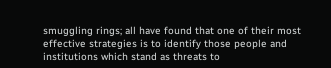smuggling rings; all have found that one of their most effective strategies is to identify those people and institutions which stand as threats to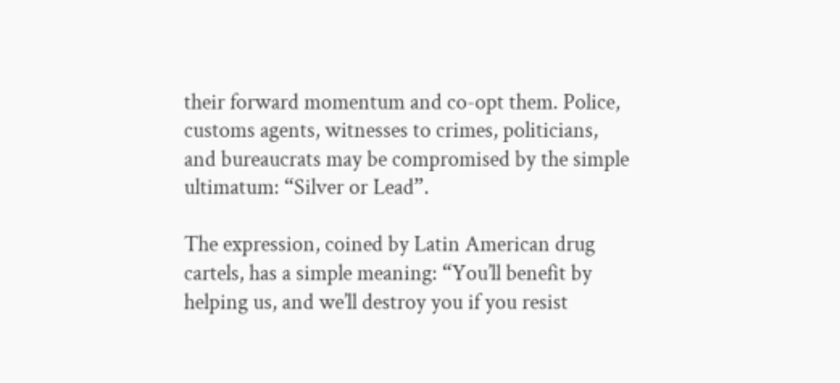their forward momentum and co-opt them. Police, customs agents, witnesses to crimes, politicians, and bureaucrats may be compromised by the simple ultimatum: “Silver or Lead”.

The expression, coined by Latin American drug cartels, has a simple meaning: “You’ll benefit by helping us, and we’ll destroy you if you resist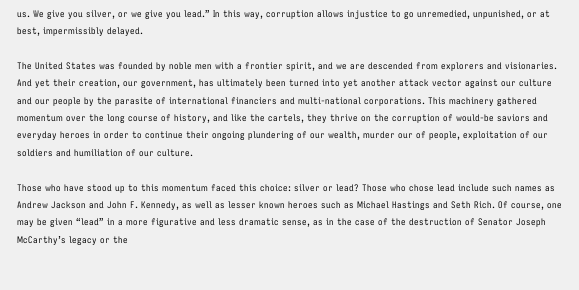us. We give you silver, or we give you lead.” In this way, corruption allows injustice to go unremedied, unpunished, or at best, impermissibly delayed.

The United States was founded by noble men with a frontier spirit, and we are descended from explorers and visionaries. And yet their creation, our government, has ultimately been turned into yet another attack vector against our culture and our people by the parasite of international financiers and multi-national corporations. This machinery gathered momentum over the long course of history, and like the cartels, they thrive on the corruption of would-be saviors and everyday heroes in order to continue their ongoing plundering of our wealth, murder our of people, exploitation of our soldiers and humiliation of our culture.

Those who have stood up to this momentum faced this choice: silver or lead? Those who chose lead include such names as Andrew Jackson and John F. Kennedy, as well as lesser known heroes such as Michael Hastings and Seth Rich. Of course, one may be given “lead” in a more figurative and less dramatic sense, as in the case of the destruction of Senator Joseph McCarthy’s legacy or the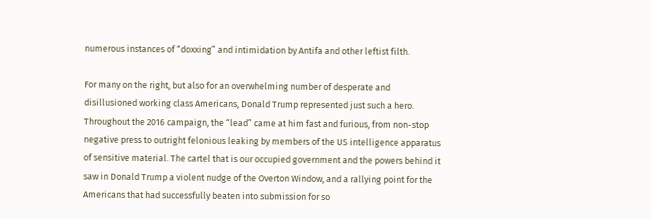numerous instances of “doxxing” and intimidation by Antifa and other leftist filth.

For many on the right, but also for an overwhelming number of desperate and disillusioned working class Americans, Donald Trump represented just such a hero. Throughout the 2016 campaign, the “lead” came at him fast and furious, from non-stop negative press to outright felonious leaking by members of the US intelligence apparatus of sensitive material. The cartel that is our occupied government and the powers behind it saw in Donald Trump a violent nudge of the Overton Window, and a rallying point for the Americans that had successfully beaten into submission for so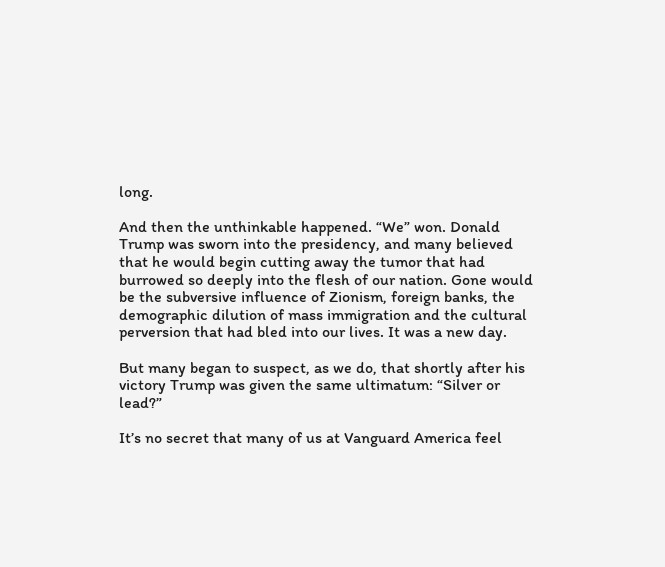long.

And then the unthinkable happened. “We” won. Donald Trump was sworn into the presidency, and many believed that he would begin cutting away the tumor that had burrowed so deeply into the flesh of our nation. Gone would be the subversive influence of Zionism, foreign banks, the demographic dilution of mass immigration and the cultural perversion that had bled into our lives. It was a new day.

But many began to suspect, as we do, that shortly after his victory Trump was given the same ultimatum: “Silver or lead?”

It’s no secret that many of us at Vanguard America feel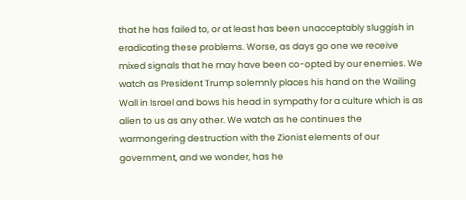that he has failed to, or at least has been unacceptably sluggish in eradicating these problems. Worse, as days go one we receive mixed signals that he may have been co-opted by our enemies. We watch as President Trump solemnly places his hand on the Wailing Wall in Israel and bows his head in sympathy for a culture which is as alien to us as any other. We watch as he continues the warmongering destruction with the Zionist elements of our government, and we wonder, has he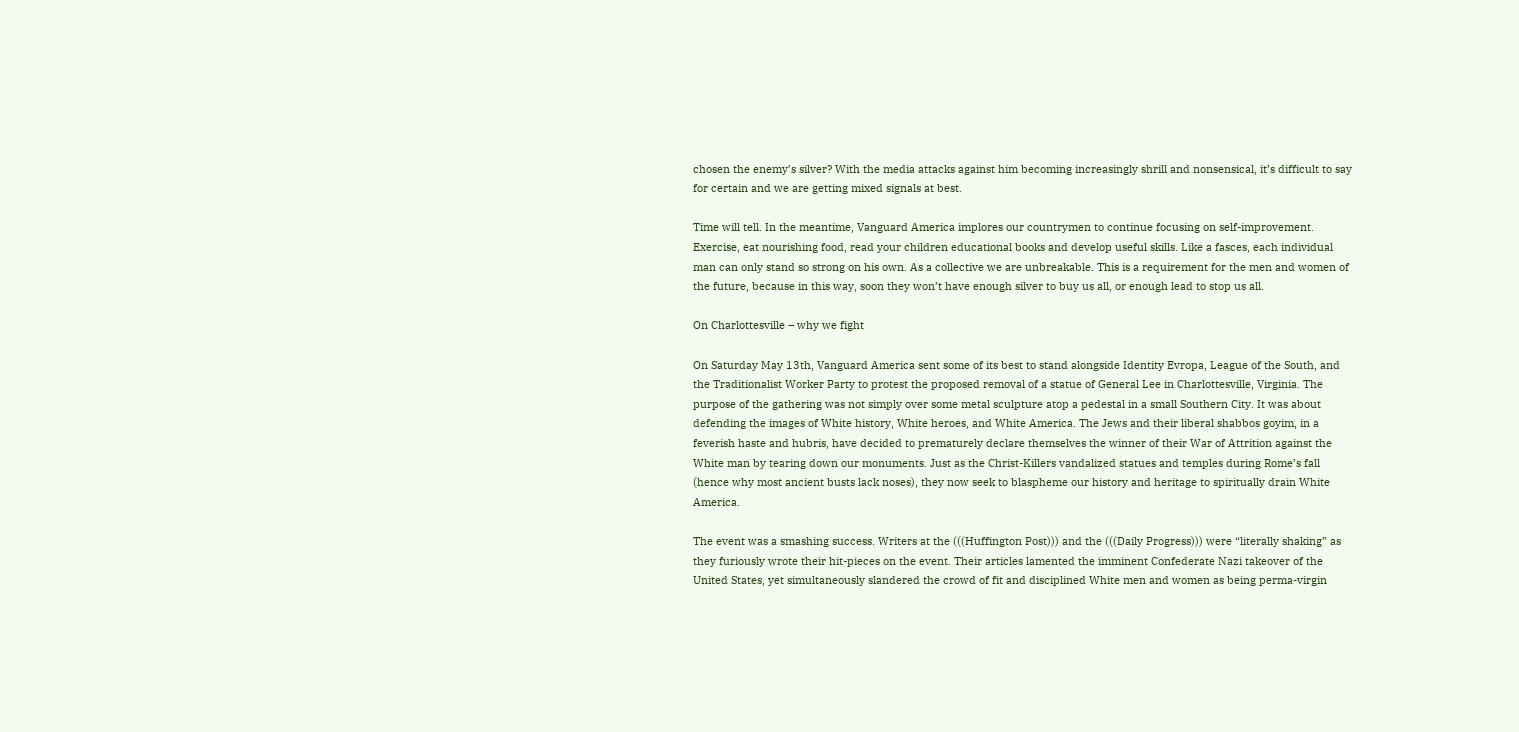chosen the enemy’s silver? With the media attacks against him becoming increasingly shrill and nonsensical, it’s difficult to say for certain and we are getting mixed signals at best.

Time will tell. In the meantime, Vanguard America implores our countrymen to continue focusing on self-improvement. Exercise, eat nourishing food, read your children educational books and develop useful skills. Like a fasces, each individual man can only stand so strong on his own. As a collective we are unbreakable. This is a requirement for the men and women of the future, because in this way, soon they won’t have enough silver to buy us all, or enough lead to stop us all.

On Charlottesville – why we fight

On Saturday May 13th, Vanguard America sent some of its best to stand alongside Identity Evropa, League of the South, and the Traditionalist Worker Party to protest the proposed removal of a statue of General Lee in Charlottesville, Virginia. The purpose of the gathering was not simply over some metal sculpture atop a pedestal in a small Southern City. It was about defending the images of White history, White heroes, and White America. The Jews and their liberal shabbos goyim, in a feverish haste and hubris, have decided to prematurely declare themselves the winner of their War of Attrition against the White man by tearing down our monuments. Just as the Christ-Killers vandalized statues and temples during Rome’s fall (hence why most ancient busts lack noses), they now seek to blaspheme our history and heritage to spiritually drain White America.

The event was a smashing success. Writers at the (((Huffington Post))) and the (((Daily Progress))) were “literally shaking” as they furiously wrote their hit-pieces on the event. Their articles lamented the imminent Confederate Nazi takeover of the United States, yet simultaneously slandered the crowd of fit and disciplined White men and women as being perma-virgin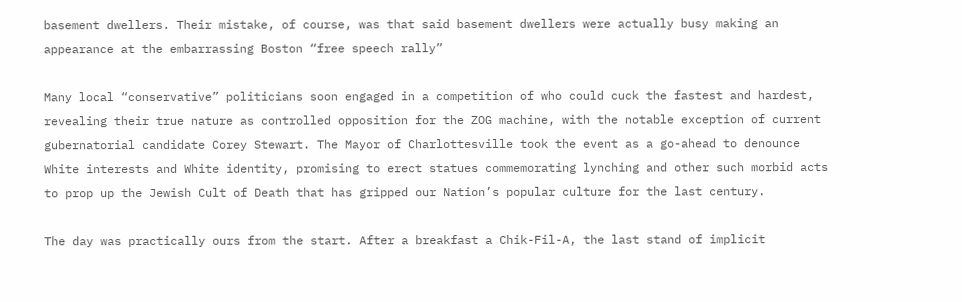basement dwellers. Their mistake, of course, was that said basement dwellers were actually busy making an appearance at the embarrassing Boston “free speech rally”

Many local “conservative” politicians soon engaged in a competition of who could cuck the fastest and hardest, revealing their true nature as controlled opposition for the ZOG machine, with the notable exception of current gubernatorial candidate Corey Stewart. The Mayor of Charlottesville took the event as a go-ahead to denounce White interests and White identity, promising to erect statues commemorating lynching and other such morbid acts to prop up the Jewish Cult of Death that has gripped our Nation’s popular culture for the last century.

The day was practically ours from the start. After a breakfast a Chik-Fil-A, the last stand of implicit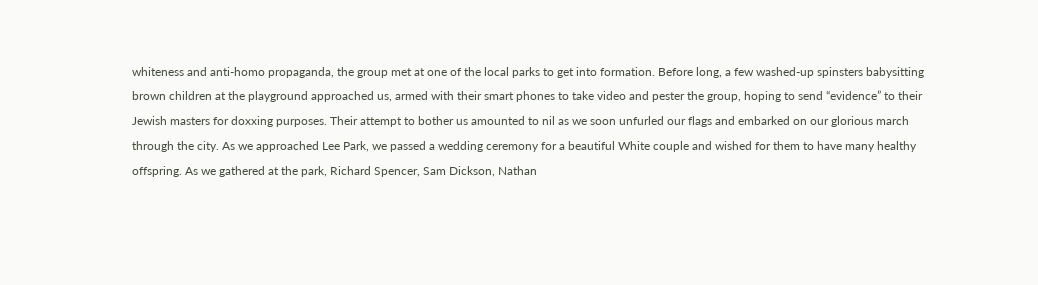whiteness and anti-homo propaganda, the group met at one of the local parks to get into formation. Before long, a few washed-up spinsters babysitting brown children at the playground approached us, armed with their smart phones to take video and pester the group, hoping to send “evidence” to their Jewish masters for doxxing purposes. Their attempt to bother us amounted to nil as we soon unfurled our flags and embarked on our glorious march through the city. As we approached Lee Park, we passed a wedding ceremony for a beautiful White couple and wished for them to have many healthy offspring. As we gathered at the park, Richard Spencer, Sam Dickson, Nathan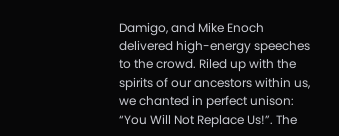Damigo, and Mike Enoch delivered high-energy speeches to the crowd. Riled up with the spirits of our ancestors within us, we chanted in perfect unison: “You Will Not Replace Us!”. The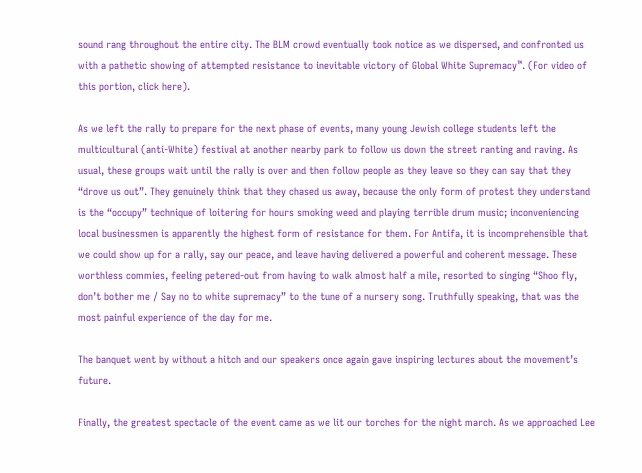sound rang throughout the entire city. The BLM crowd eventually took notice as we dispersed, and confronted us with a pathetic showing of attempted resistance to inevitable victory of Global White Supremacy™. (For video of this portion, click here).

As we left the rally to prepare for the next phase of events, many young Jewish college students left the multicultural (anti-White) festival at another nearby park to follow us down the street ranting and raving. As usual, these groups wait until the rally is over and then follow people as they leave so they can say that they “drove us out”. They genuinely think that they chased us away, because the only form of protest they understand is the “occupy” technique of loitering for hours smoking weed and playing terrible drum music; inconveniencing local businessmen is apparently the highest form of resistance for them. For Antifa, it is incomprehensible that we could show up for a rally, say our peace, and leave having delivered a powerful and coherent message. These worthless commies, feeling petered-out from having to walk almost half a mile, resorted to singing “Shoo fly, don’t bother me / Say no to white supremacy” to the tune of a nursery song. Truthfully speaking, that was the most painful experience of the day for me.

The banquet went by without a hitch and our speakers once again gave inspiring lectures about the movement’s future.

Finally, the greatest spectacle of the event came as we lit our torches for the night march. As we approached Lee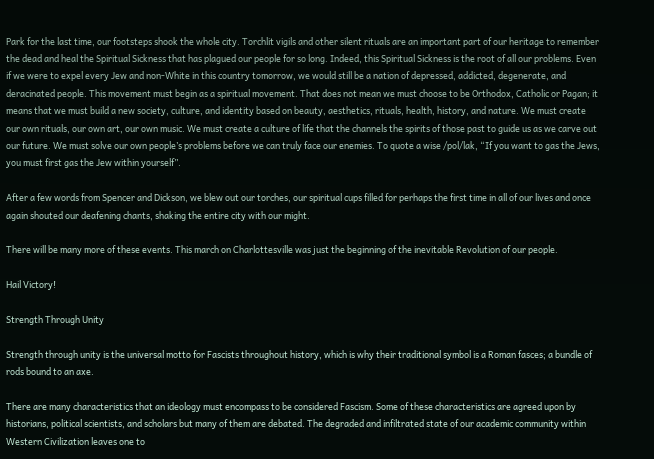Park for the last time, our footsteps shook the whole city. Torchlit vigils and other silent rituals are an important part of our heritage to remember the dead and heal the Spiritual Sickness that has plagued our people for so long. Indeed, this Spiritual Sickness is the root of all our problems. Even if we were to expel every Jew and non-White in this country tomorrow, we would still be a nation of depressed, addicted, degenerate, and deracinated people. This movement must begin as a spiritual movement. That does not mean we must choose to be Orthodox, Catholic or Pagan; it means that we must build a new society, culture, and identity based on beauty, aesthetics, rituals, health, history, and nature. We must create our own rituals, our own art, our own music. We must create a culture of life that the channels the spirits of those past to guide us as we carve out our future. We must solve our own people’s problems before we can truly face our enemies. To quote a wise /pol/lak, “If you want to gas the Jews, you must first gas the Jew within yourself”.

After a few words from Spencer and Dickson, we blew out our torches, our spiritual cups filled for perhaps the first time in all of our lives and once again shouted our deafening chants, shaking the entire city with our might.

There will be many more of these events. This march on Charlottesville was just the beginning of the inevitable Revolution of our people.

Hail Victory!

Strength Through Unity

Strength through unity is the universal motto for Fascists throughout history, which is why their traditional symbol is a Roman fasces; a bundle of rods bound to an axe.

There are many characteristics that an ideology must encompass to be considered Fascism. Some of these characteristics are agreed upon by historians, political scientists, and scholars but many of them are debated. The degraded and infiltrated state of our academic community within Western Civilization leaves one to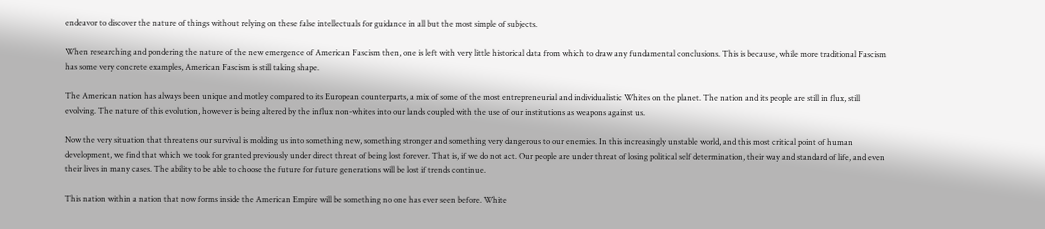endeavor to discover the nature of things without relying on these false intellectuals for guidance in all but the most simple of subjects.

When researching and pondering the nature of the new emergence of American Fascism then, one is left with very little historical data from which to draw any fundamental conclusions. This is because, while more traditional Fascism has some very concrete examples, American Fascism is still taking shape.

The American nation has always been unique and motley compared to its European counterparts, a mix of some of the most entrepreneurial and individualistic Whites on the planet. The nation and its people are still in flux, still evolving. The nature of this evolution, however is being altered by the influx non-whites into our lands coupled with the use of our institutions as weapons against us.

Now the very situation that threatens our survival is molding us into something new, something stronger and something very dangerous to our enemies. In this increasingly unstable world, and this most critical point of human development, we find that which we took for granted previously under direct threat of being lost forever. That is, if we do not act. Our people are under threat of losing political self determination, their way and standard of life, and even their lives in many cases. The ability to be able to choose the future for future generations will be lost if trends continue.

This nation within a nation that now forms inside the American Empire will be something no one has ever seen before. White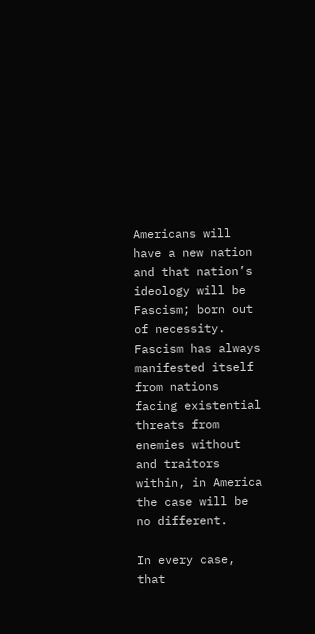Americans will have a new nation and that nation’s ideology will be Fascism; born out of necessity. Fascism has always manifested itself from nations facing existential threats from enemies without and traitors within, in America the case will be no different.

In every case, that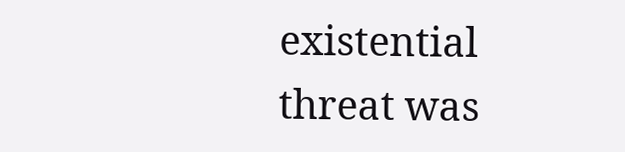existential threat was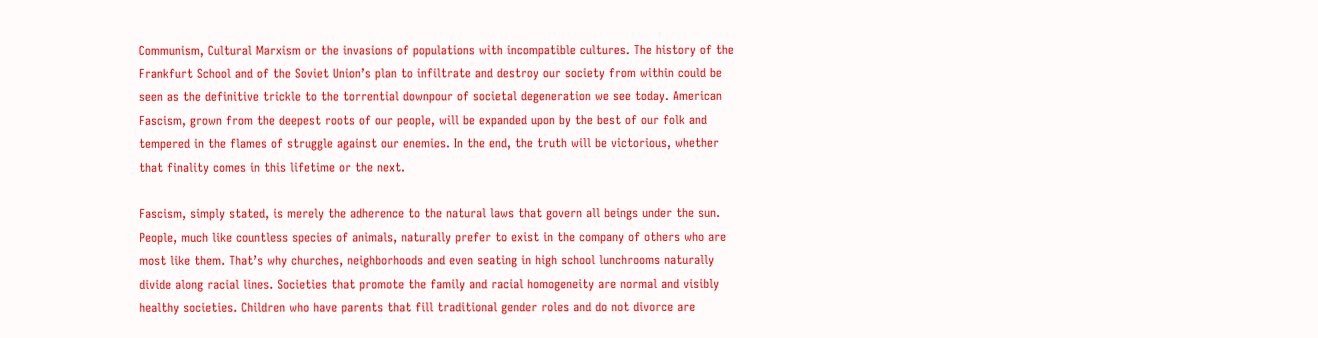Communism, Cultural Marxism or the invasions of populations with incompatible cultures. The history of the Frankfurt School and of the Soviet Union’s plan to infiltrate and destroy our society from within could be seen as the definitive trickle to the torrential downpour of societal degeneration we see today. American Fascism, grown from the deepest roots of our people, will be expanded upon by the best of our folk and tempered in the flames of struggle against our enemies. In the end, the truth will be victorious, whether that finality comes in this lifetime or the next.

Fascism, simply stated, is merely the adherence to the natural laws that govern all beings under the sun. People, much like countless species of animals, naturally prefer to exist in the company of others who are most like them. That’s why churches, neighborhoods and even seating in high school lunchrooms naturally divide along racial lines. Societies that promote the family and racial homogeneity are normal and visibly healthy societies. Children who have parents that fill traditional gender roles and do not divorce are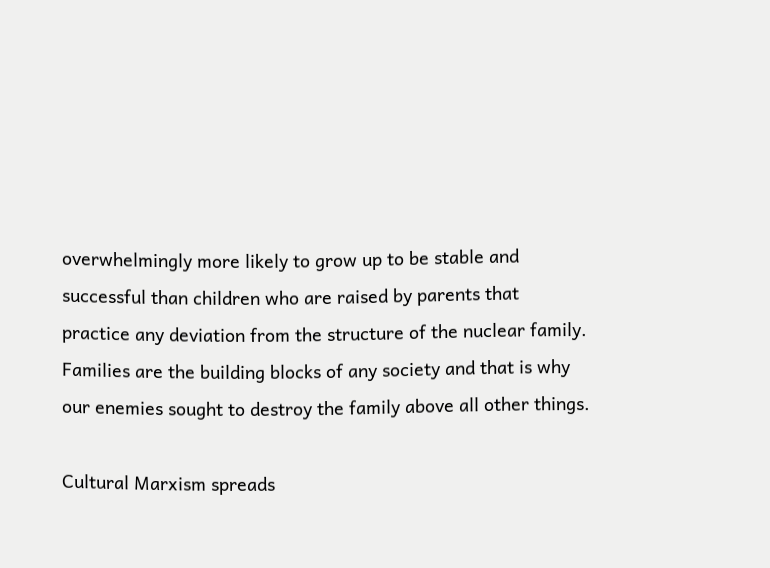overwhelmingly more likely to grow up to be stable and successful than children who are raised by parents that practice any deviation from the structure of the nuclear family. Families are the building blocks of any society and that is why our enemies sought to destroy the family above all other things.

Cultural Marxism spreads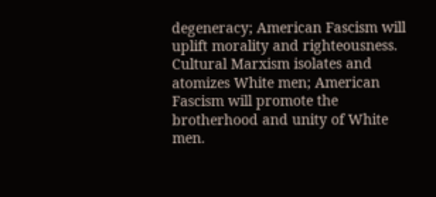degeneracy; American Fascism will uplift morality and righteousness. Cultural Marxism isolates and atomizes White men; American Fascism will promote the brotherhood and unity of White men.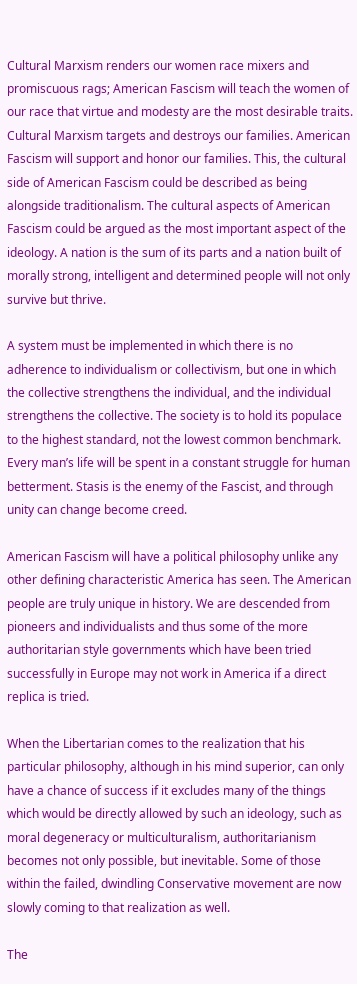Cultural Marxism renders our women race mixers and promiscuous rags; American Fascism will teach the women of our race that virtue and modesty are the most desirable traits. Cultural Marxism targets and destroys our families. American Fascism will support and honor our families. This, the cultural side of American Fascism could be described as being alongside traditionalism. The cultural aspects of American Fascism could be argued as the most important aspect of the ideology. A nation is the sum of its parts and a nation built of morally strong, intelligent and determined people will not only survive but thrive.

A system must be implemented in which there is no adherence to individualism or collectivism, but one in which the collective strengthens the individual, and the individual strengthens the collective. The society is to hold its populace to the highest standard, not the lowest common benchmark. Every man’s life will be spent in a constant struggle for human betterment. Stasis is the enemy of the Fascist, and through unity can change become creed.

American Fascism will have a political philosophy unlike any other defining characteristic America has seen. The American people are truly unique in history. We are descended from pioneers and individualists and thus some of the more authoritarian style governments which have been tried successfully in Europe may not work in America if a direct replica is tried.

When the Libertarian comes to the realization that his particular philosophy, although in his mind superior, can only have a chance of success if it excludes many of the things which would be directly allowed by such an ideology, such as moral degeneracy or multiculturalism, authoritarianism becomes not only possible, but inevitable. Some of those within the failed, dwindling Conservative movement are now slowly coming to that realization as well.

The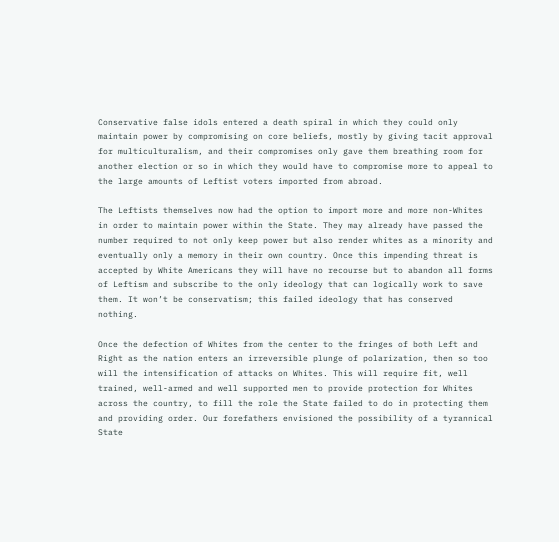Conservative false idols entered a death spiral in which they could only maintain power by compromising on core beliefs, mostly by giving tacit approval for multiculturalism, and their compromises only gave them breathing room for another election or so in which they would have to compromise more to appeal to the large amounts of Leftist voters imported from abroad.

The Leftists themselves now had the option to import more and more non-Whites in order to maintain power within the State. They may already have passed the number required to not only keep power but also render whites as a minority and eventually only a memory in their own country. Once this impending threat is accepted by White Americans they will have no recourse but to abandon all forms of Leftism and subscribe to the only ideology that can logically work to save them. It won’t be conservatism; this failed ideology that has conserved nothing.

Once the defection of Whites from the center to the fringes of both Left and Right as the nation enters an irreversible plunge of polarization, then so too will the intensification of attacks on Whites. This will require fit, well trained, well-armed and well supported men to provide protection for Whites across the country, to fill the role the State failed to do in protecting them and providing order. Our forefathers envisioned the possibility of a tyrannical State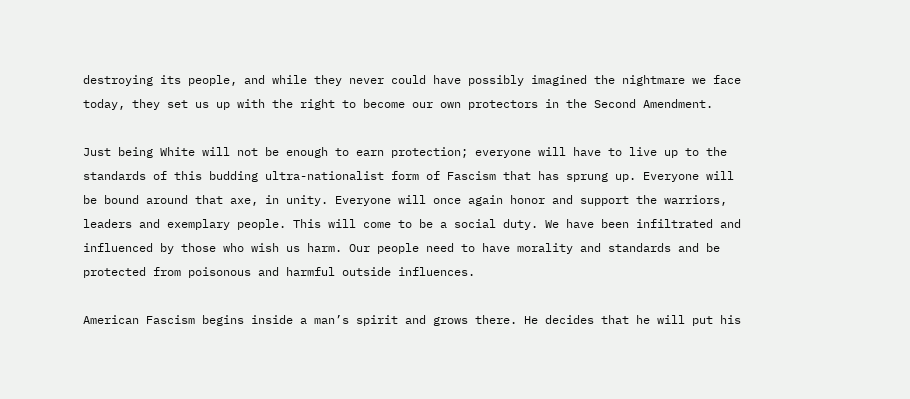destroying its people, and while they never could have possibly imagined the nightmare we face today, they set us up with the right to become our own protectors in the Second Amendment.

Just being White will not be enough to earn protection; everyone will have to live up to the standards of this budding ultra-nationalist form of Fascism that has sprung up. Everyone will be bound around that axe, in unity. Everyone will once again honor and support the warriors, leaders and exemplary people. This will come to be a social duty. We have been infiltrated and influenced by those who wish us harm. Our people need to have morality and standards and be protected from poisonous and harmful outside influences.

American Fascism begins inside a man’s spirit and grows there. He decides that he will put his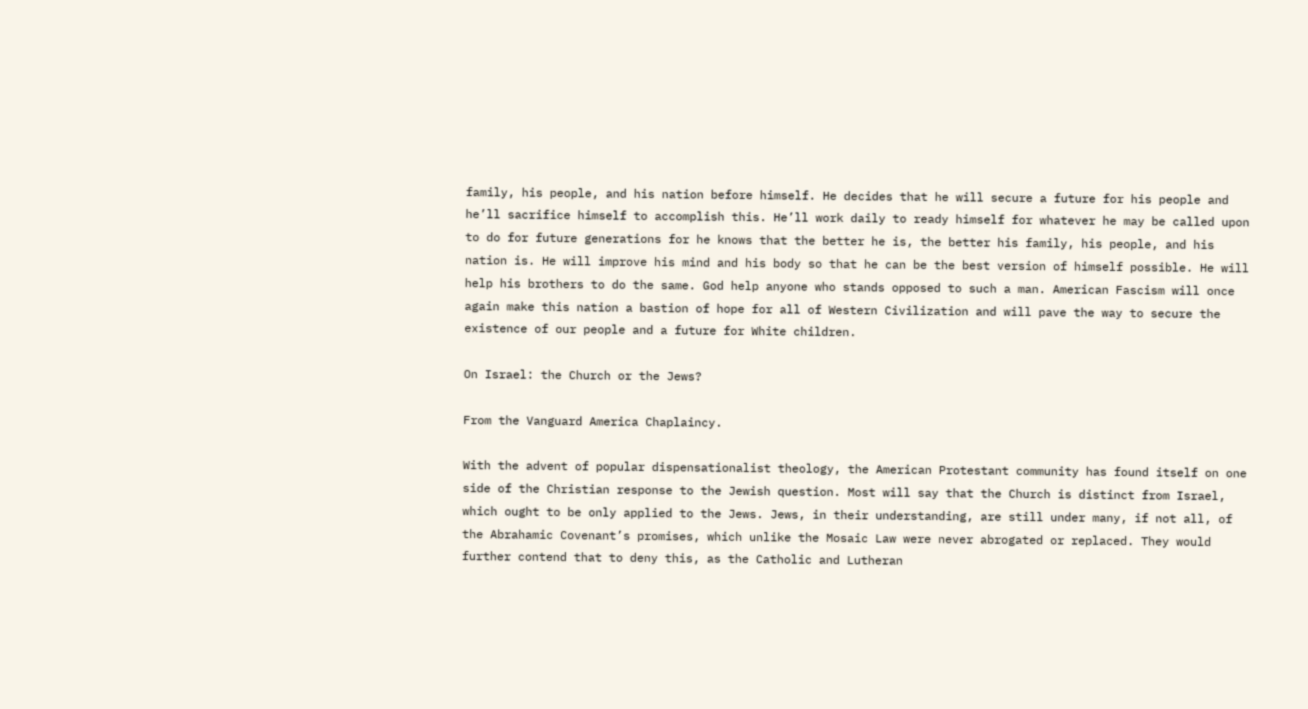family, his people, and his nation before himself. He decides that he will secure a future for his people and he’ll sacrifice himself to accomplish this. He’ll work daily to ready himself for whatever he may be called upon to do for future generations for he knows that the better he is, the better his family, his people, and his nation is. He will improve his mind and his body so that he can be the best version of himself possible. He will help his brothers to do the same. God help anyone who stands opposed to such a man. American Fascism will once again make this nation a bastion of hope for all of Western Civilization and will pave the way to secure the existence of our people and a future for White children.

On Israel: the Church or the Jews?

From the Vanguard America Chaplaincy.

With the advent of popular dispensationalist theology, the American Protestant community has found itself on one side of the Christian response to the Jewish question. Most will say that the Church is distinct from Israel, which ought to be only applied to the Jews. Jews, in their understanding, are still under many, if not all, of the Abrahamic Covenant’s promises, which unlike the Mosaic Law were never abrogated or replaced. They would further contend that to deny this, as the Catholic and Lutheran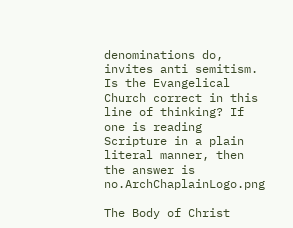denominations do, invites anti semitism. Is the Evangelical Church correct in this line of thinking? If one is reading Scripture in a plain literal manner, then the answer is no.ArchChaplainLogo.png

The Body of Christ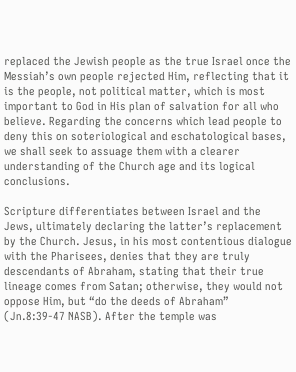replaced the Jewish people as the true Israel once the Messiah’s own people rejected Him, reflecting that it is the people, not political matter, which is most important to God in His plan of salvation for all who believe. Regarding the concerns which lead people to deny this on soteriological and eschatological bases, we shall seek to assuage them with a clearer understanding of the Church age and its logical conclusions.

Scripture differentiates between Israel and the Jews, ultimately declaring the latter’s replacement by the Church. Jesus, in his most contentious dialogue with the Pharisees, denies that they are truly descendants of Abraham, stating that their true lineage comes from Satan; otherwise, they would not oppose Him, but “do the deeds of Abraham” (Jn.8:39-47 NASB). After the temple was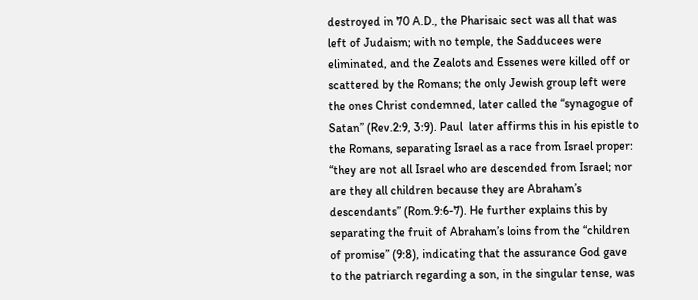destroyed in 70 A.D., the Pharisaic sect was all that was left of Judaism; with no temple, the Sadducees were eliminated, and the Zealots and Essenes were killed off or scattered by the Romans; the only Jewish group left were the ones Christ condemned, later called the “synagogue of Satan” (Rev.2:9, 3:9). Paul  later affirms this in his epistle to the Romans, separating Israel as a race from Israel proper: “they are not all Israel who are descended from Israel; nor are they all children because they are Abraham’s descendants” (Rom.9:6-7). He further explains this by separating the fruit of Abraham’s loins from the “children of promise” (9:8), indicating that the assurance God gave to the patriarch regarding a son, in the singular tense, was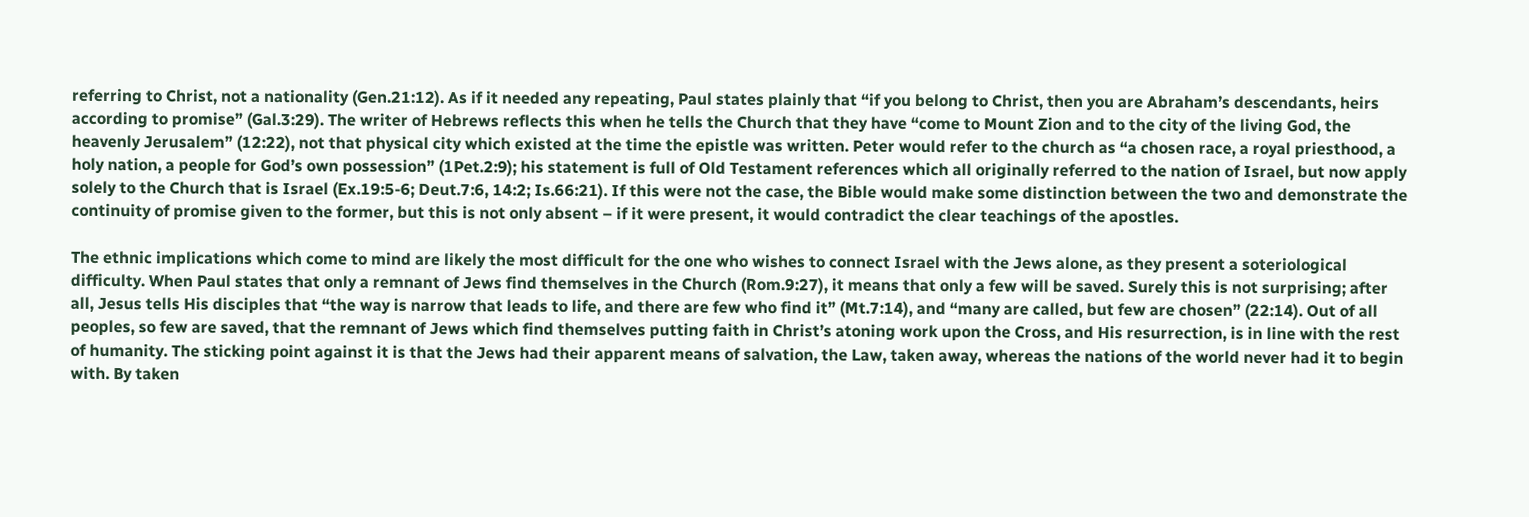referring to Christ, not a nationality (Gen.21:12). As if it needed any repeating, Paul states plainly that “if you belong to Christ, then you are Abraham’s descendants, heirs according to promise” (Gal.3:29). The writer of Hebrews reflects this when he tells the Church that they have “come to Mount Zion and to the city of the living God, the heavenly Jerusalem” (12:22), not that physical city which existed at the time the epistle was written. Peter would refer to the church as “a chosen race, a royal priesthood, a holy nation, a people for God’s own possession” (1Pet.2:9); his statement is full of Old Testament references which all originally referred to the nation of Israel, but now apply solely to the Church that is Israel (Ex.19:5-6; Deut.7:6, 14:2; Is.66:21). If this were not the case, the Bible would make some distinction between the two and demonstrate the continuity of promise given to the former, but this is not only absent – if it were present, it would contradict the clear teachings of the apostles.

The ethnic implications which come to mind are likely the most difficult for the one who wishes to connect Israel with the Jews alone, as they present a soteriological difficulty. When Paul states that only a remnant of Jews find themselves in the Church (Rom.9:27), it means that only a few will be saved. Surely this is not surprising; after all, Jesus tells His disciples that “the way is narrow that leads to life, and there are few who find it” (Mt.7:14), and “many are called, but few are chosen” (22:14). Out of all peoples, so few are saved, that the remnant of Jews which find themselves putting faith in Christ’s atoning work upon the Cross, and His resurrection, is in line with the rest of humanity. The sticking point against it is that the Jews had their apparent means of salvation, the Law, taken away, whereas the nations of the world never had it to begin with. By taken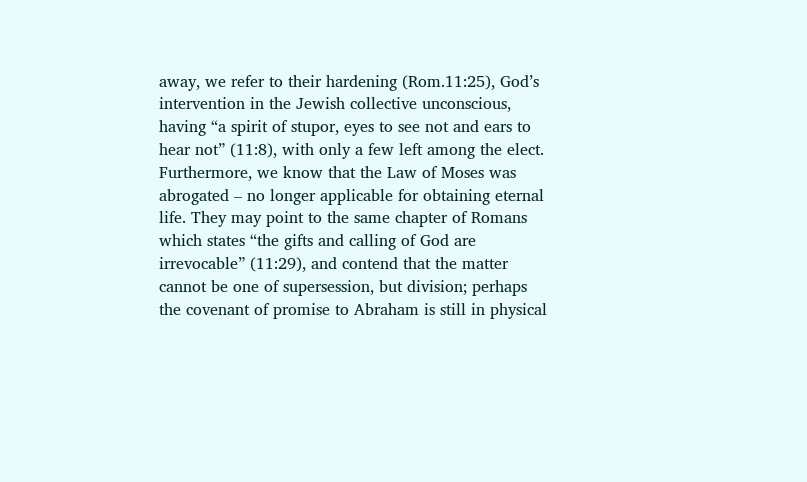away, we refer to their hardening (Rom.11:25), God’s intervention in the Jewish collective unconscious, having “a spirit of stupor, eyes to see not and ears to hear not” (11:8), with only a few left among the elect. Furthermore, we know that the Law of Moses was abrogated – no longer applicable for obtaining eternal life. They may point to the same chapter of Romans which states “the gifts and calling of God are irrevocable” (11:29), and contend that the matter cannot be one of supersession, but division; perhaps the covenant of promise to Abraham is still in physical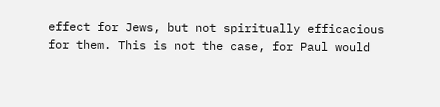effect for Jews, but not spiritually efficacious for them. This is not the case, for Paul would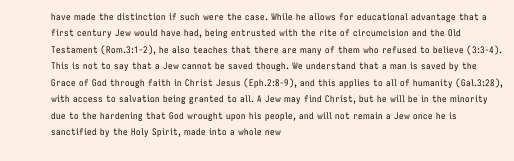have made the distinction if such were the case. While he allows for educational advantage that a first century Jew would have had, being entrusted with the rite of circumcision and the Old Testament (Rom.3:1-2), he also teaches that there are many of them who refused to believe (3:3-4). This is not to say that a Jew cannot be saved though. We understand that a man is saved by the Grace of God through faith in Christ Jesus (Eph.2:8-9), and this applies to all of humanity (Gal.3:28), with access to salvation being granted to all. A Jew may find Christ, but he will be in the minority due to the hardening that God wrought upon his people, and will not remain a Jew once he is sanctified by the Holy Spirit, made into a whole new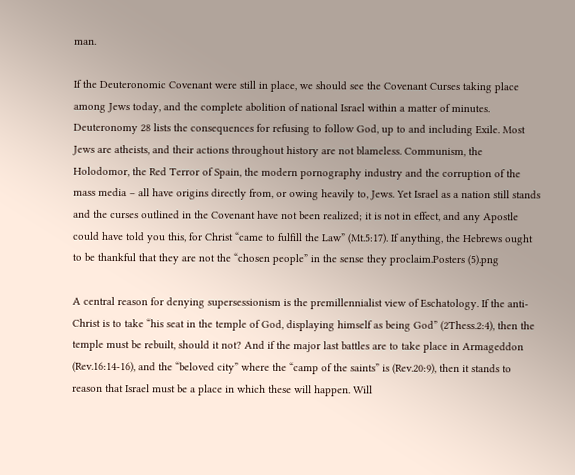man.

If the Deuteronomic Covenant were still in place, we should see the Covenant Curses taking place among Jews today, and the complete abolition of national Israel within a matter of minutes. Deuteronomy 28 lists the consequences for refusing to follow God, up to and including Exile. Most Jews are atheists, and their actions throughout history are not blameless. Communism, the Holodomor, the Red Terror of Spain, the modern pornography industry and the corruption of the mass media – all have origins directly from, or owing heavily to, Jews. Yet Israel as a nation still stands and the curses outlined in the Covenant have not been realized; it is not in effect, and any Apostle could have told you this, for Christ “came to fulfill the Law” (Mt.5:17). If anything, the Hebrews ought to be thankful that they are not the “chosen people” in the sense they proclaim.Posters (5).png

A central reason for denying supersessionism is the premillennialist view of Eschatology. If the anti-Christ is to take “his seat in the temple of God, displaying himself as being God” (2Thess.2:4), then the temple must be rebuilt, should it not? And if the major last battles are to take place in Armageddon (Rev.16:14-16), and the “beloved city” where the “camp of the saints” is (Rev.20:9), then it stands to reason that Israel must be a place in which these will happen. Will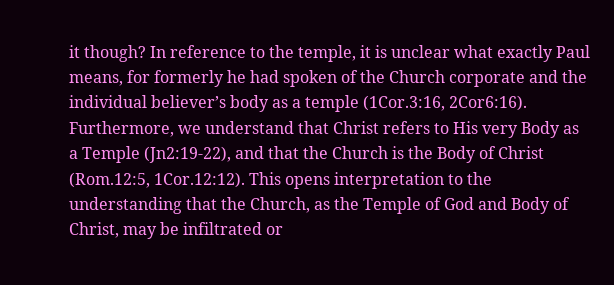it though? In reference to the temple, it is unclear what exactly Paul means, for formerly he had spoken of the Church corporate and the individual believer’s body as a temple (1Cor.3:16, 2Cor6:16). Furthermore, we understand that Christ refers to His very Body as a Temple (Jn2:19-22), and that the Church is the Body of Christ (Rom.12:5, 1Cor.12:12). This opens interpretation to the understanding that the Church, as the Temple of God and Body of Christ, may be infiltrated or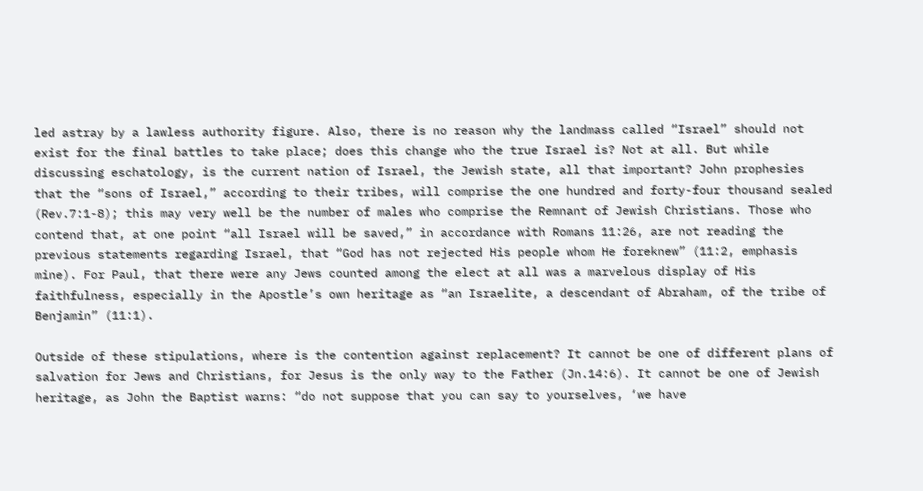led astray by a lawless authority figure. Also, there is no reason why the landmass called “Israel” should not exist for the final battles to take place; does this change who the true Israel is? Not at all. But while discussing eschatology, is the current nation of Israel, the Jewish state, all that important? John prophesies that the “sons of Israel,” according to their tribes, will comprise the one hundred and forty-four thousand sealed (Rev.7:1-8); this may very well be the number of males who comprise the Remnant of Jewish Christians. Those who contend that, at one point “all Israel will be saved,” in accordance with Romans 11:26, are not reading the previous statements regarding Israel, that “God has not rejected His people whom He foreknew” (11:2, emphasis mine). For Paul, that there were any Jews counted among the elect at all was a marvelous display of His faithfulness, especially in the Apostle’s own heritage as “an Israelite, a descendant of Abraham, of the tribe of Benjamin” (11:1).

Outside of these stipulations, where is the contention against replacement? It cannot be one of different plans of salvation for Jews and Christians, for Jesus is the only way to the Father (Jn.14:6). It cannot be one of Jewish heritage, as John the Baptist warns: “do not suppose that you can say to yourselves, ‘we have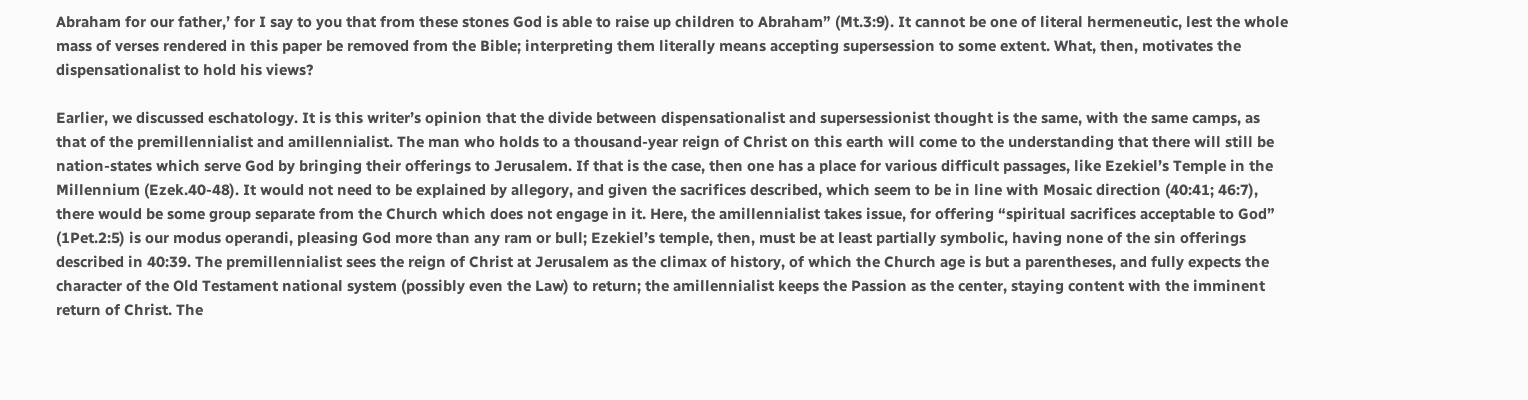Abraham for our father,’ for I say to you that from these stones God is able to raise up children to Abraham” (Mt.3:9). It cannot be one of literal hermeneutic, lest the whole mass of verses rendered in this paper be removed from the Bible; interpreting them literally means accepting supersession to some extent. What, then, motivates the dispensationalist to hold his views?

Earlier, we discussed eschatology. It is this writer’s opinion that the divide between dispensationalist and supersessionist thought is the same, with the same camps, as that of the premillennialist and amillennialist. The man who holds to a thousand-year reign of Christ on this earth will come to the understanding that there will still be nation-states which serve God by bringing their offerings to Jerusalem. If that is the case, then one has a place for various difficult passages, like Ezekiel’s Temple in the Millennium (Ezek.40-48). It would not need to be explained by allegory, and given the sacrifices described, which seem to be in line with Mosaic direction (40:41; 46:7), there would be some group separate from the Church which does not engage in it. Here, the amillennialist takes issue, for offering “spiritual sacrifices acceptable to God” (1Pet.2:5) is our modus operandi, pleasing God more than any ram or bull; Ezekiel’s temple, then, must be at least partially symbolic, having none of the sin offerings described in 40:39. The premillennialist sees the reign of Christ at Jerusalem as the climax of history, of which the Church age is but a parentheses, and fully expects the character of the Old Testament national system (possibly even the Law) to return; the amillennialist keeps the Passion as the center, staying content with the imminent return of Christ. The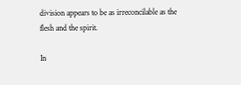division appears to be as irreconcilable as the flesh and the spirit.

In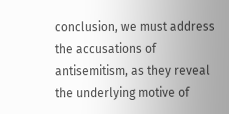conclusion, we must address the accusations of antisemitism, as they reveal the underlying motive of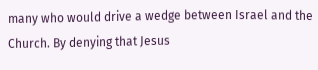many who would drive a wedge between Israel and the Church. By denying that Jesus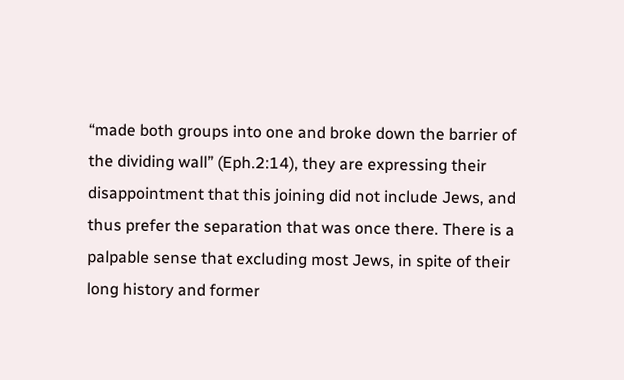“made both groups into one and broke down the barrier of the dividing wall” (Eph.2:14), they are expressing their disappointment that this joining did not include Jews, and thus prefer the separation that was once there. There is a palpable sense that excluding most Jews, in spite of their long history and former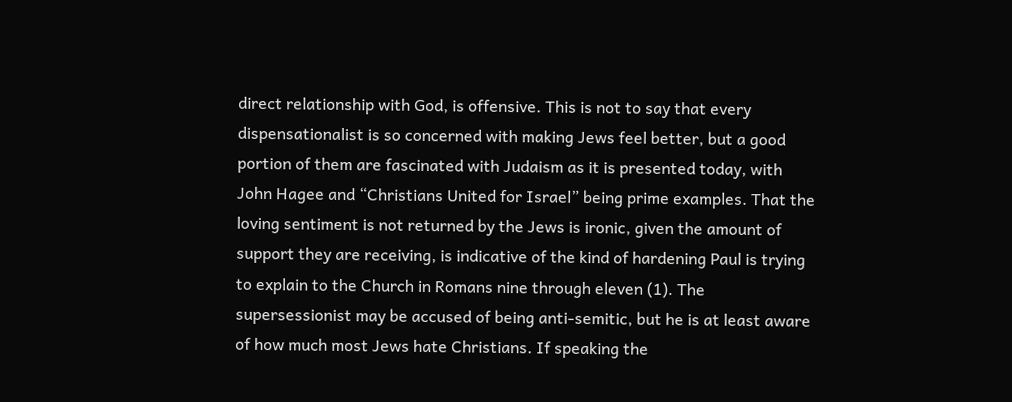direct relationship with God, is offensive. This is not to say that every dispensationalist is so concerned with making Jews feel better, but a good portion of them are fascinated with Judaism as it is presented today, with John Hagee and “Christians United for Israel” being prime examples. That the loving sentiment is not returned by the Jews is ironic, given the amount of support they are receiving, is indicative of the kind of hardening Paul is trying to explain to the Church in Romans nine through eleven (1). The supersessionist may be accused of being anti-semitic, but he is at least aware of how much most Jews hate Christians. If speaking the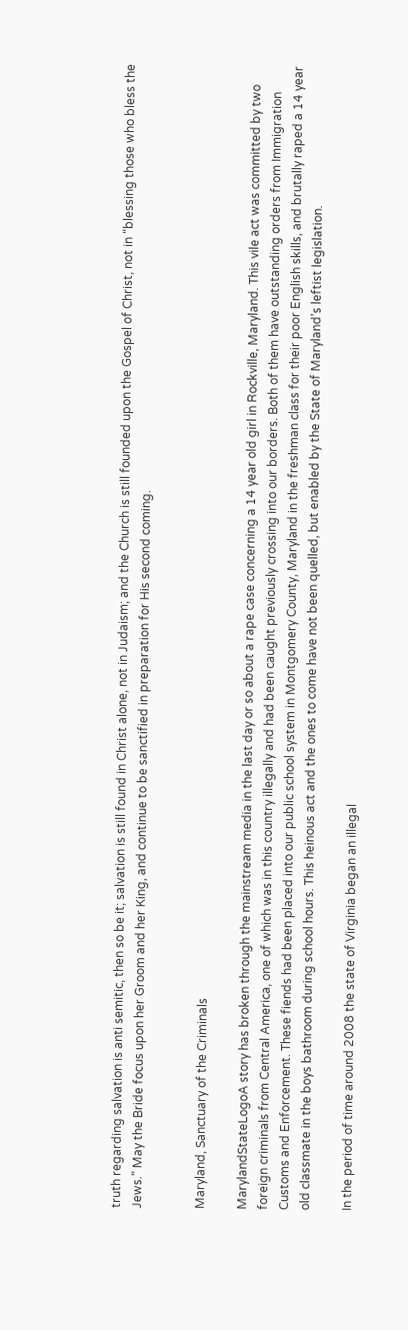truth regarding salvation is anti semitic, then so be it; salvation is still found in Christ alone, not in Judaism; and the Church is still founded upon the Gospel of Christ, not in “blessing those who bless the Jews.” May the Bride focus upon her Groom and her King, and continue to be sanctified in preparation for His second coming.


Maryland, Sanctuary of the Criminals

MarylandStateLogoA story has broken through the mainstream media in the last day or so about a rape case concerning a 14 year old girl in Rockville, Maryland. This vile act was committed by two foreign criminals from Central America, one of which was in this country illegally and had been caught previously crossing into our borders. Both of them have outstanding orders from Immigration Customs and Enforcement. These fiends had been placed into our public school system in Montgomery County, Maryland in the freshman class for their poor English skills, and brutally raped a 14 year old classmate in the boys bathroom during school hours. This heinous act and the ones to come have not been quelled, but enabled by the State of Maryland’s leftist legislation.

In the period of time around 2008 the state of Virginia began an illegal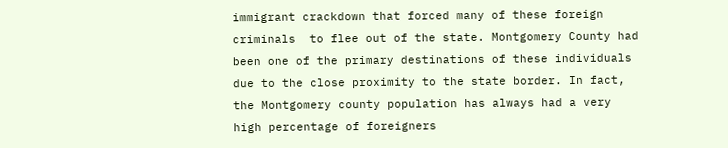immigrant crackdown that forced many of these foreign criminals  to flee out of the state. Montgomery County had been one of the primary destinations of these individuals due to the close proximity to the state border. In fact, the Montgomery county population has always had a very high percentage of foreigners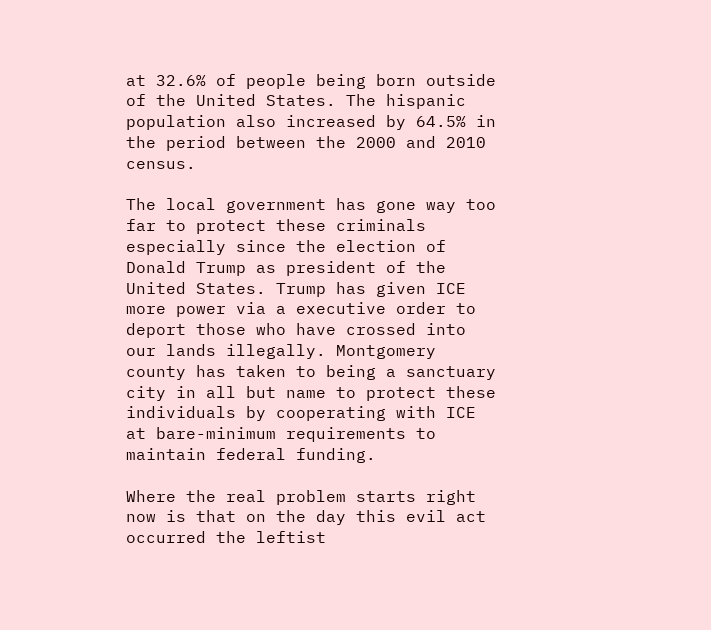at 32.6% of people being born outside of the United States. The hispanic population also increased by 64.5% in the period between the 2000 and 2010 census.

The local government has gone way too far to protect these criminals especially since the election of Donald Trump as president of the United States. Trump has given ICE more power via a executive order to deport those who have crossed into our lands illegally. Montgomery county has taken to being a sanctuary city in all but name to protect these individuals by cooperating with ICE at bare-minimum requirements to maintain federal funding.

Where the real problem starts right now is that on the day this evil act occurred the leftist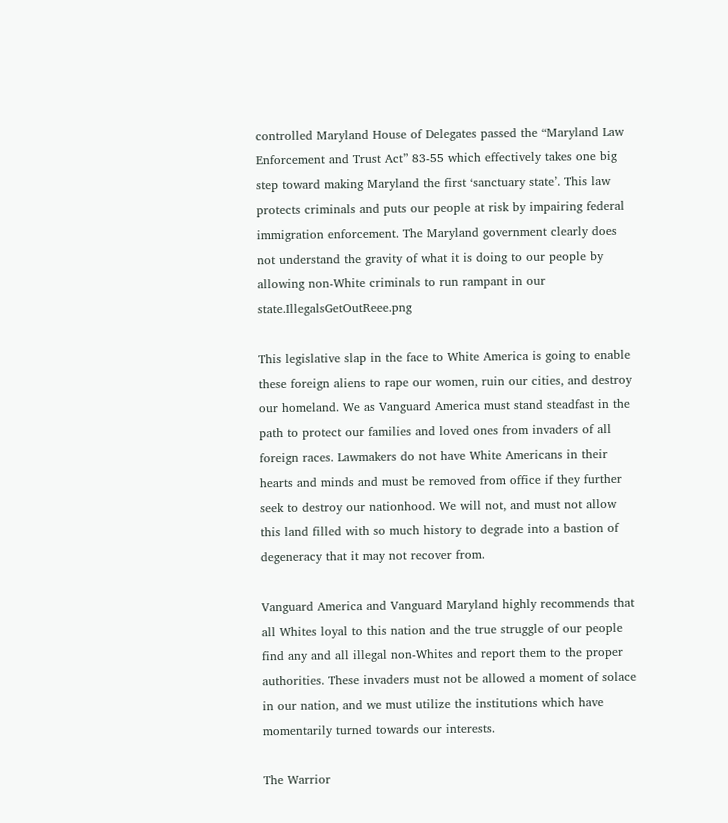controlled Maryland House of Delegates passed the “Maryland Law Enforcement and Trust Act” 83-55 which effectively takes one big step toward making Maryland the first ‘sanctuary state’. This law protects criminals and puts our people at risk by impairing federal immigration enforcement. The Maryland government clearly does not understand the gravity of what it is doing to our people by allowing non-White criminals to run rampant in our state.IllegalsGetOutReee.png

This legislative slap in the face to White America is going to enable these foreign aliens to rape our women, ruin our cities, and destroy our homeland. We as Vanguard America must stand steadfast in the path to protect our families and loved ones from invaders of all foreign races. Lawmakers do not have White Americans in their hearts and minds and must be removed from office if they further seek to destroy our nationhood. We will not, and must not allow this land filled with so much history to degrade into a bastion of degeneracy that it may not recover from.

Vanguard America and Vanguard Maryland highly recommends that all Whites loyal to this nation and the true struggle of our people find any and all illegal non-Whites and report them to the proper authorities. These invaders must not be allowed a moment of solace in our nation, and we must utilize the institutions which have momentarily turned towards our interests.

The Warrior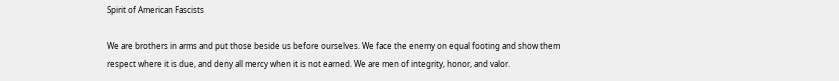Spirit of American Fascists

We are brothers in arms and put those beside us before ourselves. We face the enemy on equal footing and show them respect where it is due, and deny all mercy when it is not earned. We are men of integrity, honor, and valor.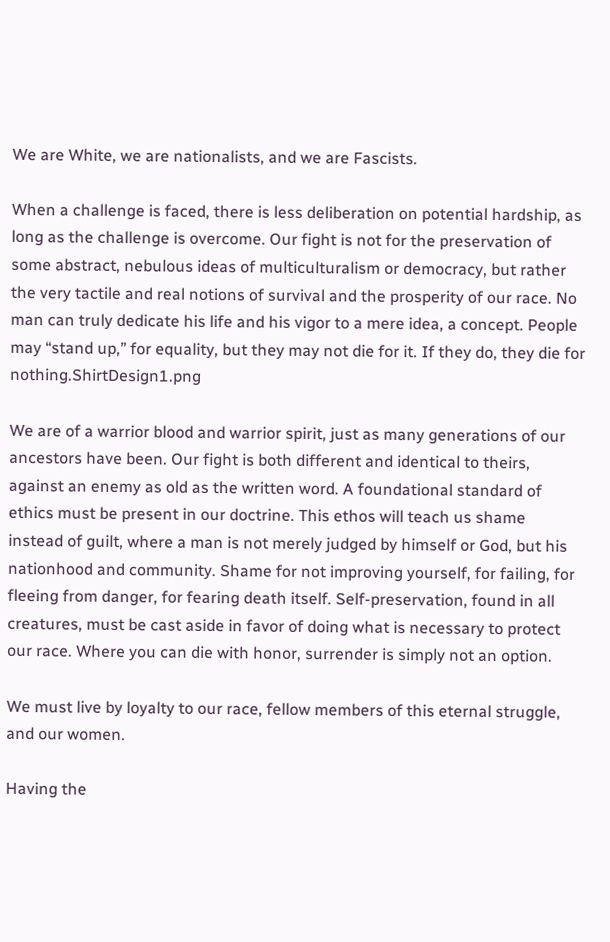We are White, we are nationalists, and we are Fascists.

When a challenge is faced, there is less deliberation on potential hardship, as long as the challenge is overcome. Our fight is not for the preservation of some abstract, nebulous ideas of multiculturalism or democracy, but rather the very tactile and real notions of survival and the prosperity of our race. No man can truly dedicate his life and his vigor to a mere idea, a concept. People may “stand up,” for equality, but they may not die for it. If they do, they die for nothing.ShirtDesign1.png

We are of a warrior blood and warrior spirit, just as many generations of our ancestors have been. Our fight is both different and identical to theirs, against an enemy as old as the written word. A foundational standard of ethics must be present in our doctrine. This ethos will teach us shame instead of guilt, where a man is not merely judged by himself or God, but his nationhood and community. Shame for not improving yourself, for failing, for fleeing from danger, for fearing death itself. Self-preservation, found in all creatures, must be cast aside in favor of doing what is necessary to protect our race. Where you can die with honor, surrender is simply not an option.

We must live by loyalty to our race, fellow members of this eternal struggle, and our women.

Having the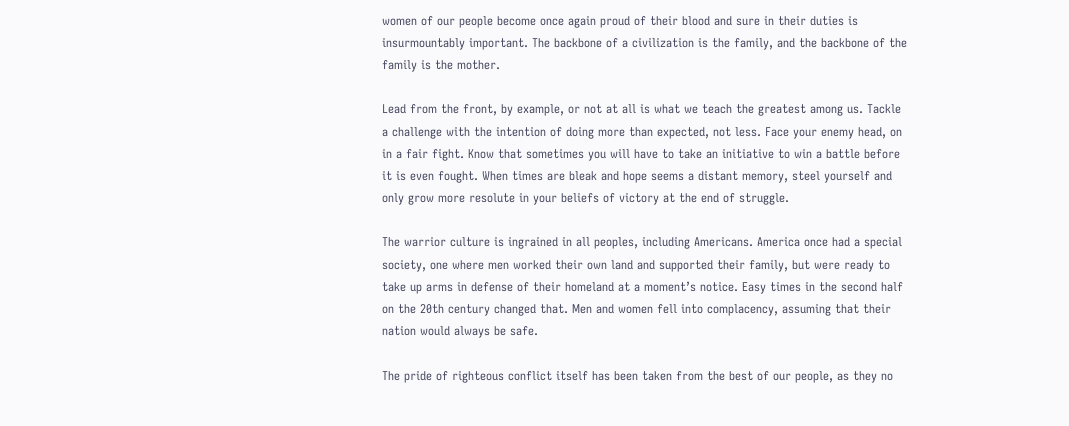women of our people become once again proud of their blood and sure in their duties is insurmountably important. The backbone of a civilization is the family, and the backbone of the family is the mother.

Lead from the front, by example, or not at all is what we teach the greatest among us. Tackle a challenge with the intention of doing more than expected, not less. Face your enemy head, on in a fair fight. Know that sometimes you will have to take an initiative to win a battle before it is even fought. When times are bleak and hope seems a distant memory, steel yourself and only grow more resolute in your beliefs of victory at the end of struggle.

The warrior culture is ingrained in all peoples, including Americans. America once had a special society, one where men worked their own land and supported their family, but were ready to take up arms in defense of their homeland at a moment’s notice. Easy times in the second half on the 20th century changed that. Men and women fell into complacency, assuming that their nation would always be safe.

The pride of righteous conflict itself has been taken from the best of our people, as they no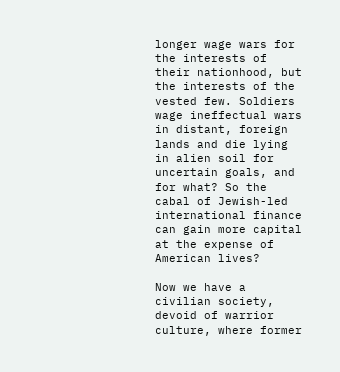longer wage wars for the interests of their nationhood, but the interests of the vested few. Soldiers wage ineffectual wars in distant, foreign lands and die lying in alien soil for uncertain goals, and for what? So the cabal of Jewish-led international finance can gain more capital at the expense of American lives?

Now we have a civilian society, devoid of warrior culture, where former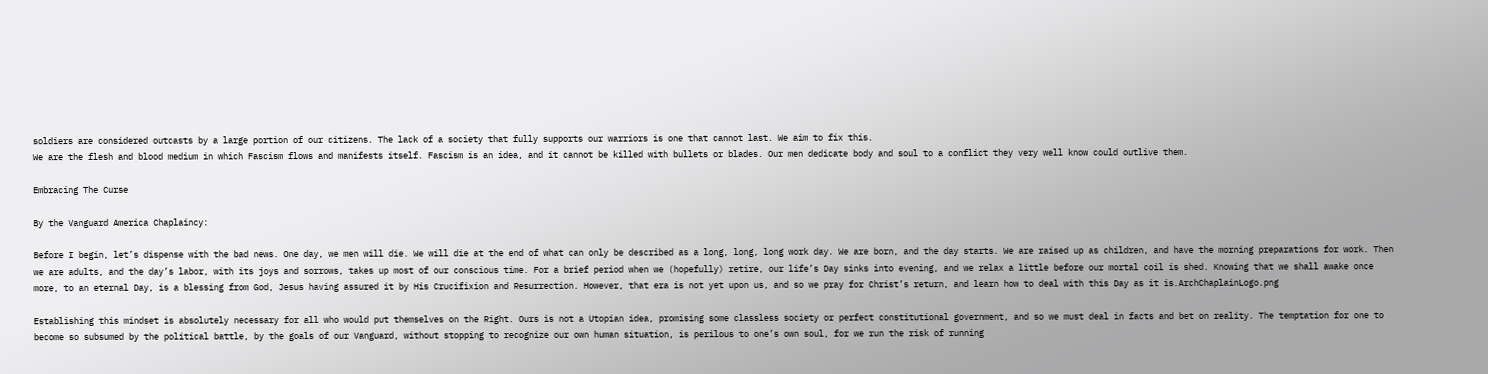soldiers are considered outcasts by a large portion of our citizens. The lack of a society that fully supports our warriors is one that cannot last. We aim to fix this.
We are the flesh and blood medium in which Fascism flows and manifests itself. Fascism is an idea, and it cannot be killed with bullets or blades. Our men dedicate body and soul to a conflict they very well know could outlive them.

Embracing The Curse

By the Vanguard America Chaplaincy:

Before I begin, let’s dispense with the bad news. One day, we men will die. We will die at the end of what can only be described as a long, long, long work day. We are born, and the day starts. We are raised up as children, and have the morning preparations for work. Then we are adults, and the day’s labor, with its joys and sorrows, takes up most of our conscious time. For a brief period when we (hopefully) retire, our life’s Day sinks into evening, and we relax a little before our mortal coil is shed. Knowing that we shall awake once more, to an eternal Day, is a blessing from God, Jesus having assured it by His Crucifixion and Resurrection. However, that era is not yet upon us, and so we pray for Christ’s return, and learn how to deal with this Day as it is.ArchChaplainLogo.png

Establishing this mindset is absolutely necessary for all who would put themselves on the Right. Ours is not a Utopian idea, promising some classless society or perfect constitutional government, and so we must deal in facts and bet on reality. The temptation for one to become so subsumed by the political battle, by the goals of our Vanguard, without stopping to recognize our own human situation, is perilous to one’s own soul, for we run the risk of running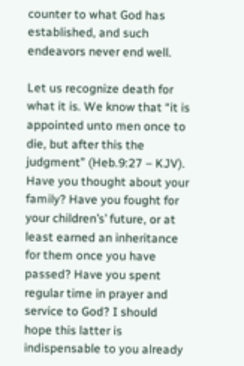counter to what God has established, and such endeavors never end well.

Let us recognize death for what it is. We know that “it is appointed unto men once to die, but after this the judgment” (Heb.9:27 – KJV). Have you thought about your family? Have you fought for your children’s’ future, or at least earned an inheritance for them once you have passed? Have you spent regular time in prayer and service to God? I should hope this latter is indispensable to you already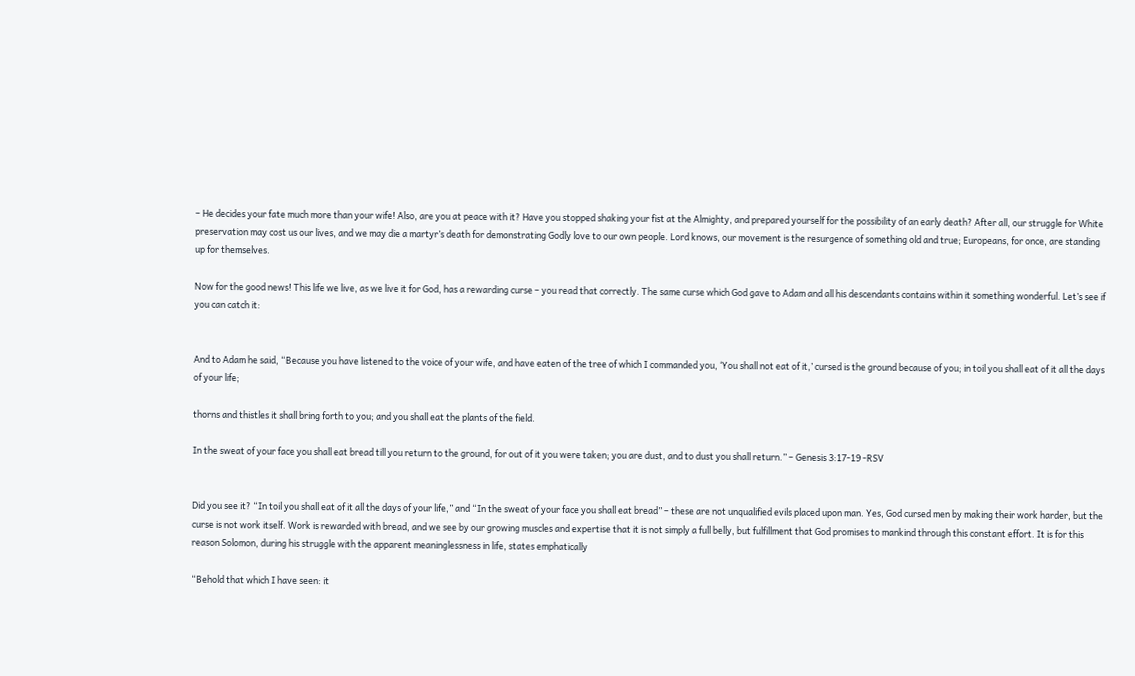– He decides your fate much more than your wife! Also, are you at peace with it? Have you stopped shaking your fist at the Almighty, and prepared yourself for the possibility of an early death? After all, our struggle for White preservation may cost us our lives, and we may die a martyr’s death for demonstrating Godly love to our own people. Lord knows, our movement is the resurgence of something old and true; Europeans, for once, are standing up for themselves.

Now for the good news! This life we live, as we live it for God, has a rewarding curse – you read that correctly. The same curse which God gave to Adam and all his descendants contains within it something wonderful. Let’s see if you can catch it:


And to Adam he said, “Because you have listened to the voice of your wife, and have eaten of the tree of which I commanded you, ‘You shall not eat of it,’ cursed is the ground because of you; in toil you shall eat of it all the days of your life;

thorns and thistles it shall bring forth to you; and you shall eat the plants of the field.

In the sweat of your face you shall eat bread till you return to the ground, for out of it you were taken; you are dust, and to dust you shall return.” – Genesis 3:17-19 -RSV


Did you see it? “In toil you shall eat of it all the days of your life,” and “In the sweat of your face you shall eat bread” – these are not unqualified evils placed upon man. Yes, God cursed men by making their work harder, but the curse is not work itself. Work is rewarded with bread, and we see by our growing muscles and expertise that it is not simply a full belly, but fulfillment that God promises to mankind through this constant effort. It is for this reason Solomon, during his struggle with the apparent meaninglessness in life, states emphatically

“Behold that which I have seen: it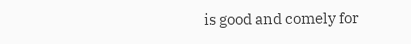is good and comely for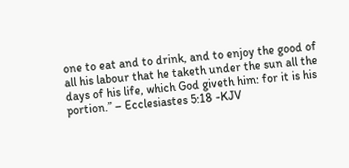one to eat and to drink, and to enjoy the good of all his labour that he taketh under the sun all the days of his life, which God giveth him: for it is his portion.” – Ecclesiastes 5:18 -KJV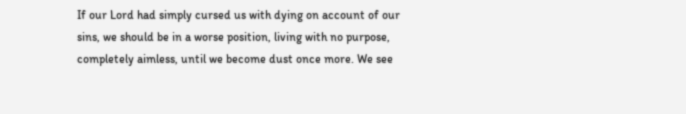If our Lord had simply cursed us with dying on account of our sins, we should be in a worse position, living with no purpose, completely aimless, until we become dust once more. We see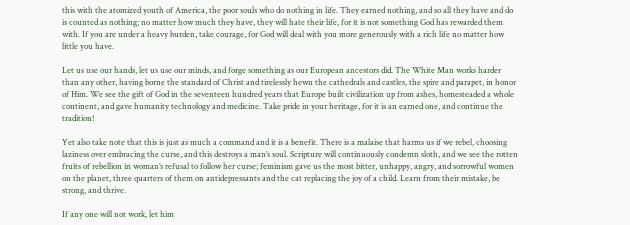this with the atomized youth of America, the poor souls who do nothing in life. They earned nothing, and so all they have and do is counted as nothing; no matter how much they have, they will hate their life, for it is not something God has rewarded them with. If you are under a heavy burden, take courage, for God will deal with you more generously with a rich life no matter how little you have.

Let us use our hands, let us use our minds, and forge something as our European ancestors did. The White Man works harder than any other, having borne the standard of Christ and tirelessly hewn the cathedrals and castles, the spire and parapet, in honor of Him. We see the gift of God in the seventeen hundred years that Europe built civilization up from ashes, homesteaded a whole continent, and gave humanity technology and medicine. Take pride in your heritage, for it is an earned one, and continue the tradition!

Yet also take note that this is just as much a command and it is a benefit. There is a malaise that harms us if we rebel, choosing laziness over embracing the curse, and this destroys a man’s soul. Scripture will continuously condemn sloth, and we see the rotten fruits of rebellion in woman’s refusal to follow her curse; feminism gave us the most bitter, unhappy, angry, and sorrowful women on the planet, three quarters of them on antidepressants and the cat replacing the joy of a child. Learn from their mistake, be strong, and thrive.

If any one will not work, let him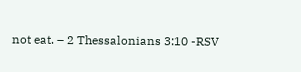not eat. – 2 Thessalonians 3:10 -RSV